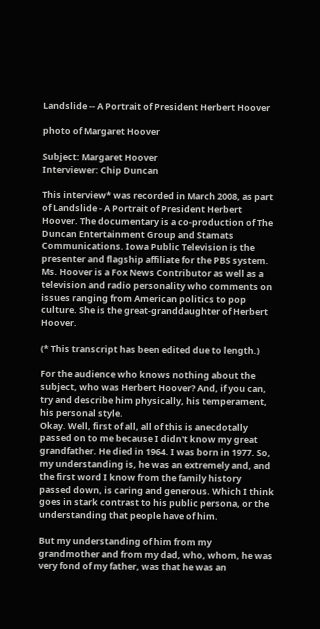Landslide -- A Portrait of President Herbert Hoover

photo of Margaret Hoover

Subject: Margaret Hoover
Interviewer: Chip Duncan

This interview* was recorded in March 2008, as part of Landslide - A Portrait of President Herbert Hoover. The documentary is a co-production of The Duncan Entertainment Group and Stamats Communications. Iowa Public Television is the presenter and flagship affiliate for the PBS system. Ms. Hoover is a Fox News Contributor as well as a television and radio personality who comments on issues ranging from American politics to pop culture. She is the great-granddaughter of Herbert Hoover.

(* This transcript has been edited due to length.)

For the audience who knows nothing about the subject, who was Herbert Hoover? And, if you can, try and describe him physically, his temperament, his personal style.
Okay. Well, first of all, all of this is anecdotally passed on to me because I didn't know my great grandfather. He died in 1964. I was born in 1977. So, my understanding is, he was an extremely and, and the first word I know from the family history passed down, is caring and generous. Which I think goes in stark contrast to his public persona, or the understanding that people have of him.

But my understanding of him from my grandmother and from my dad, who, whom, he was very fond of my father, was that he was an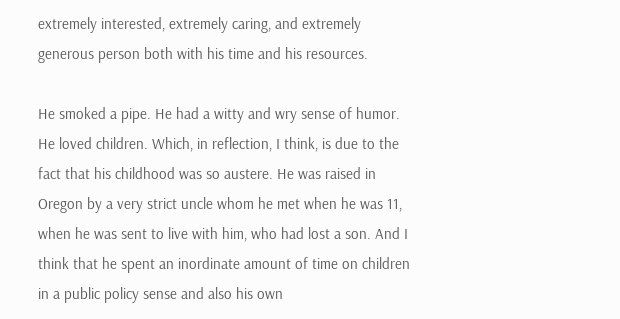extremely interested, extremely caring, and extremely generous person both with his time and his resources.

He smoked a pipe. He had a witty and wry sense of humor. He loved children. Which, in reflection, I think, is due to the fact that his childhood was so austere. He was raised in Oregon by a very strict uncle whom he met when he was 11, when he was sent to live with him, who had lost a son. And I think that he spent an inordinate amount of time on children in a public policy sense and also his own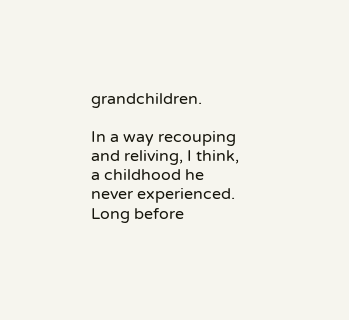grandchildren.

In a way recouping and reliving, I think, a childhood he never experienced. Long before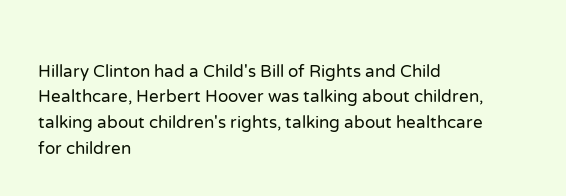Hillary Clinton had a Child's Bill of Rights and Child Healthcare, Herbert Hoover was talking about children, talking about children's rights, talking about healthcare for children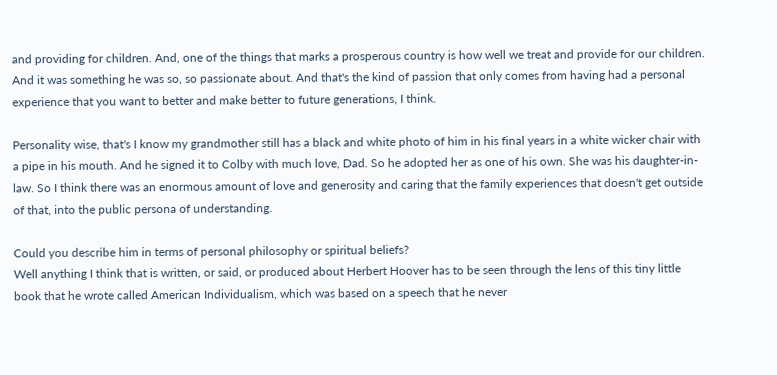and providing for children. And, one of the things that marks a prosperous country is how well we treat and provide for our children. And it was something he was so, so passionate about. And that's the kind of passion that only comes from having had a personal experience that you want to better and make better to future generations, I think.

Personality wise, that's I know my grandmother still has a black and white photo of him in his final years in a white wicker chair with a pipe in his mouth. And he signed it to Colby with much love, Dad. So he adopted her as one of his own. She was his daughter-in-law. So I think there was an enormous amount of love and generosity and caring that the family experiences that doesn't get outside of that, into the public persona of understanding.

Could you describe him in terms of personal philosophy or spiritual beliefs?
Well anything I think that is written, or said, or produced about Herbert Hoover has to be seen through the lens of this tiny little book that he wrote called American Individualism, which was based on a speech that he never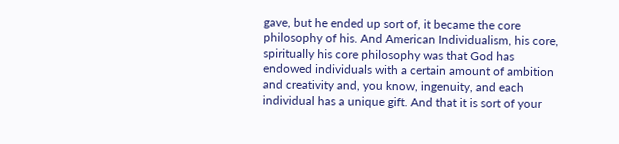gave, but he ended up sort of, it became the core philosophy of his. And American Individualism, his core, spiritually his core philosophy was that God has endowed individuals with a certain amount of ambition and creativity and, you know, ingenuity, and each individual has a unique gift. And that it is sort of your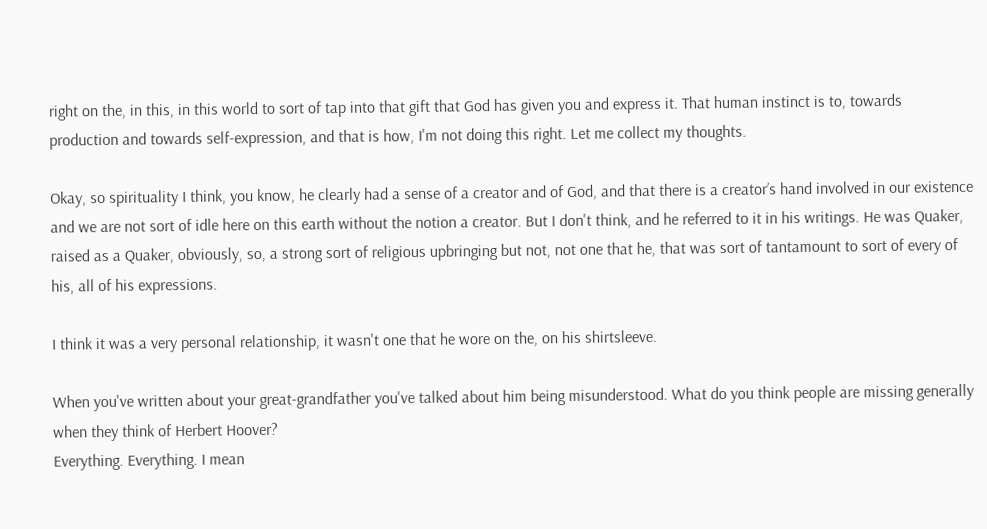right on the, in this, in this world to sort of tap into that gift that God has given you and express it. That human instinct is to, towards production and towards self-expression, and that is how, I'm not doing this right. Let me collect my thoughts.

Okay, so spirituality I think, you know, he clearly had a sense of a creator and of God, and that there is a creator’s hand involved in our existence and we are not sort of idle here on this earth without the notion a creator. But I don't think, and he referred to it in his writings. He was Quaker, raised as a Quaker, obviously, so, a strong sort of religious upbringing but not, not one that he, that was sort of tantamount to sort of every of his, all of his expressions.

I think it was a very personal relationship, it wasn't one that he wore on the, on his shirtsleeve.

When you've written about your great-grandfather you've talked about him being misunderstood. What do you think people are missing generally when they think of Herbert Hoover?
Everything. Everything. I mean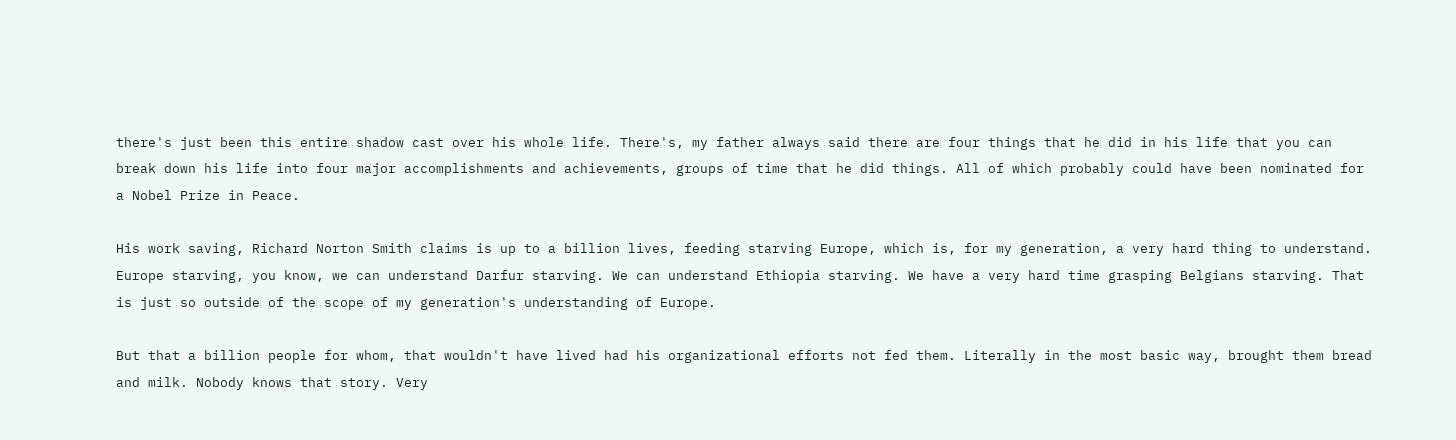there's just been this entire shadow cast over his whole life. There's, my father always said there are four things that he did in his life that you can break down his life into four major accomplishments and achievements, groups of time that he did things. All of which probably could have been nominated for a Nobel Prize in Peace.

His work saving, Richard Norton Smith claims is up to a billion lives, feeding starving Europe, which is, for my generation, a very hard thing to understand. Europe starving, you know, we can understand Darfur starving. We can understand Ethiopia starving. We have a very hard time grasping Belgians starving. That is just so outside of the scope of my generation's understanding of Europe.

But that a billion people for whom, that wouldn't have lived had his organizational efforts not fed them. Literally in the most basic way, brought them bread and milk. Nobody knows that story. Very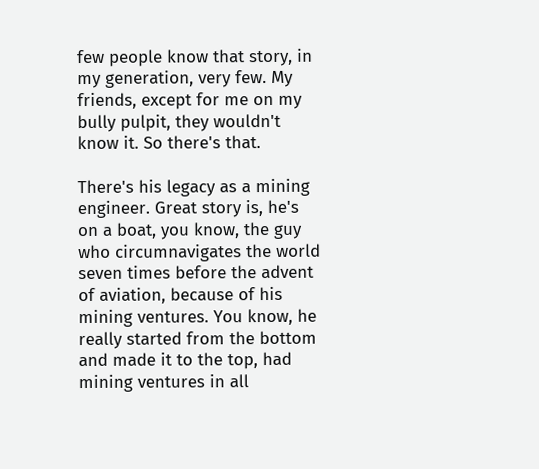few people know that story, in my generation, very few. My friends, except for me on my bully pulpit, they wouldn't know it. So there's that.

There's his legacy as a mining engineer. Great story is, he's on a boat, you know, the guy who circumnavigates the world seven times before the advent of aviation, because of his mining ventures. You know, he really started from the bottom and made it to the top, had mining ventures in all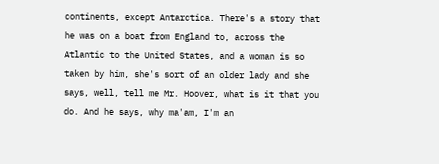continents, except Antarctica. There's a story that he was on a boat from England to, across the Atlantic to the United States, and a woman is so taken by him, she's sort of an older lady and she says, well, tell me Mr. Hoover, what is it that you do. And he says, why ma'am, I'm an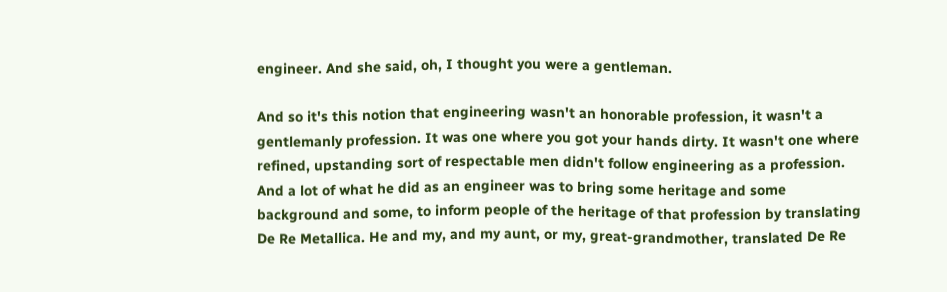engineer. And she said, oh, I thought you were a gentleman.

And so it's this notion that engineering wasn't an honorable profession, it wasn't a gentlemanly profession. It was one where you got your hands dirty. It wasn't one where refined, upstanding sort of respectable men didn't follow engineering as a profession. And a lot of what he did as an engineer was to bring some heritage and some background and some, to inform people of the heritage of that profession by translating De Re Metallica. He and my, and my aunt, or my, great-grandmother, translated De Re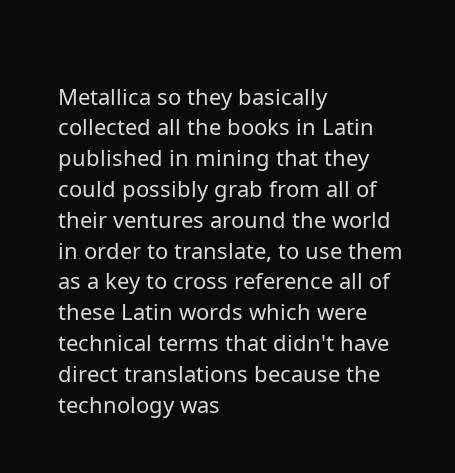Metallica so they basically collected all the books in Latin published in mining that they could possibly grab from all of their ventures around the world in order to translate, to use them as a key to cross reference all of these Latin words which were technical terms that didn't have direct translations because the technology was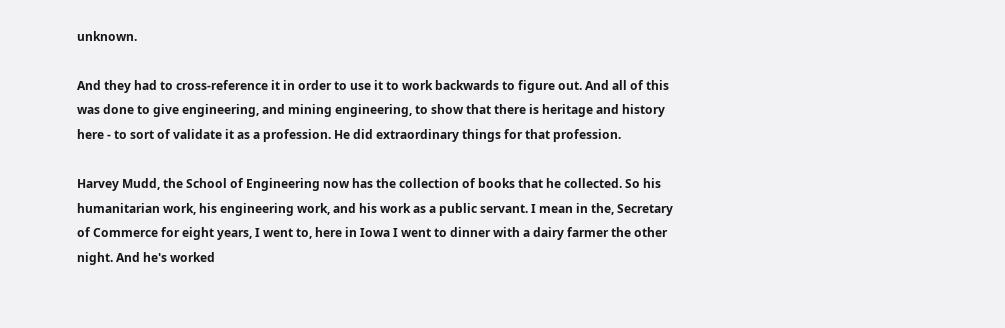unknown.

And they had to cross-reference it in order to use it to work backwards to figure out. And all of this was done to give engineering, and mining engineering, to show that there is heritage and history here - to sort of validate it as a profession. He did extraordinary things for that profession.

Harvey Mudd, the School of Engineering now has the collection of books that he collected. So his humanitarian work, his engineering work, and his work as a public servant. I mean in the, Secretary of Commerce for eight years, I went to, here in Iowa I went to dinner with a dairy farmer the other night. And he's worked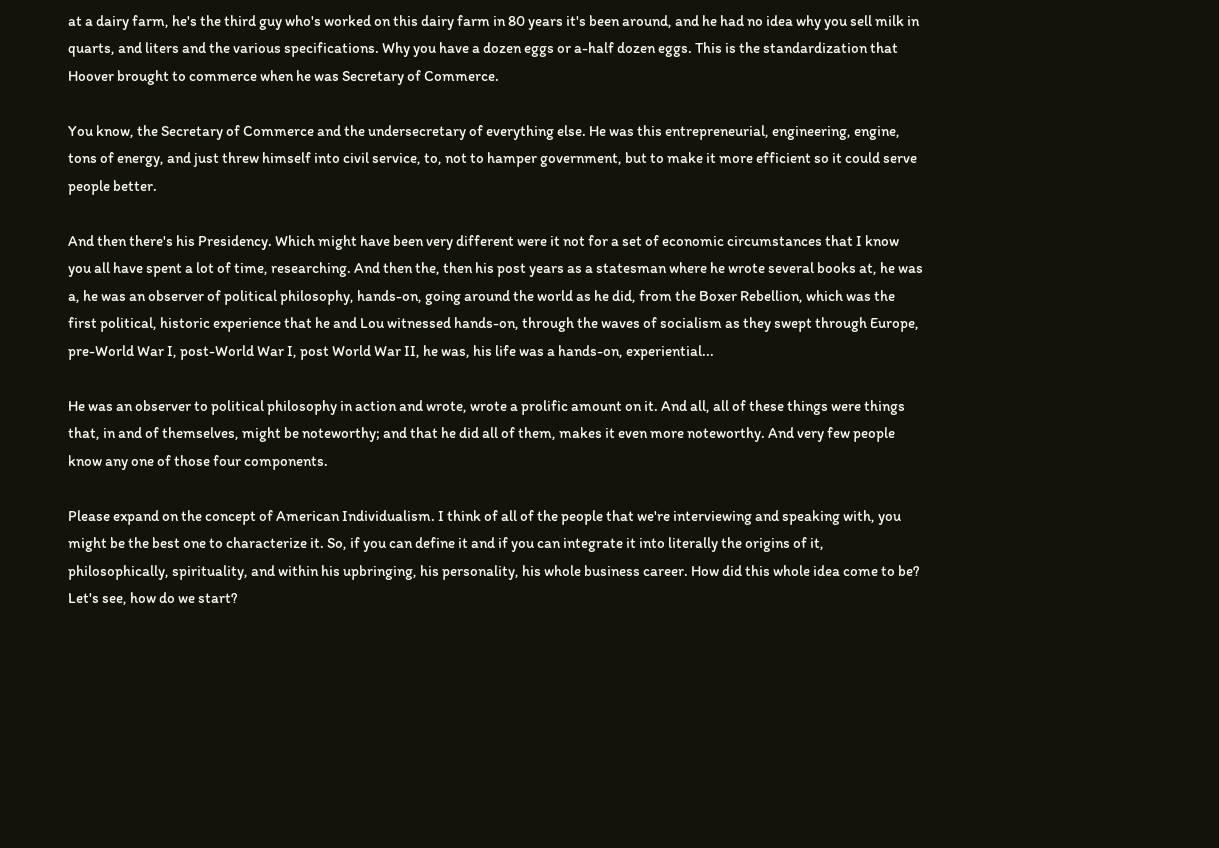at a dairy farm, he's the third guy who's worked on this dairy farm in 80 years it's been around, and he had no idea why you sell milk in quarts, and liters and the various specifications. Why you have a dozen eggs or a-half dozen eggs. This is the standardization that Hoover brought to commerce when he was Secretary of Commerce.

You know, the Secretary of Commerce and the undersecretary of everything else. He was this entrepreneurial, engineering, engine, tons of energy, and just threw himself into civil service, to, not to hamper government, but to make it more efficient so it could serve people better.

And then there's his Presidency. Which might have been very different were it not for a set of economic circumstances that I know you all have spent a lot of time, researching. And then the, then his post years as a statesman where he wrote several books at, he was a, he was an observer of political philosophy, hands-on, going around the world as he did, from the Boxer Rebellion, which was the first political, historic experience that he and Lou witnessed hands-on, through the waves of socialism as they swept through Europe, pre-World War I, post-World War I, post World War II, he was, his life was a hands-on, experiential...

He was an observer to political philosophy in action and wrote, wrote a prolific amount on it. And all, all of these things were things that, in and of themselves, might be noteworthy; and that he did all of them, makes it even more noteworthy. And very few people know any one of those four components.

Please expand on the concept of American Individualism. I think of all of the people that we're interviewing and speaking with, you might be the best one to characterize it. So, if you can define it and if you can integrate it into literally the origins of it, philosophically, spirituality, and within his upbringing, his personality, his whole business career. How did this whole idea come to be?
Let's see, how do we start?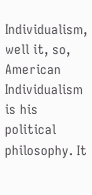Individualism, well it, so, American Individualism is his political philosophy. It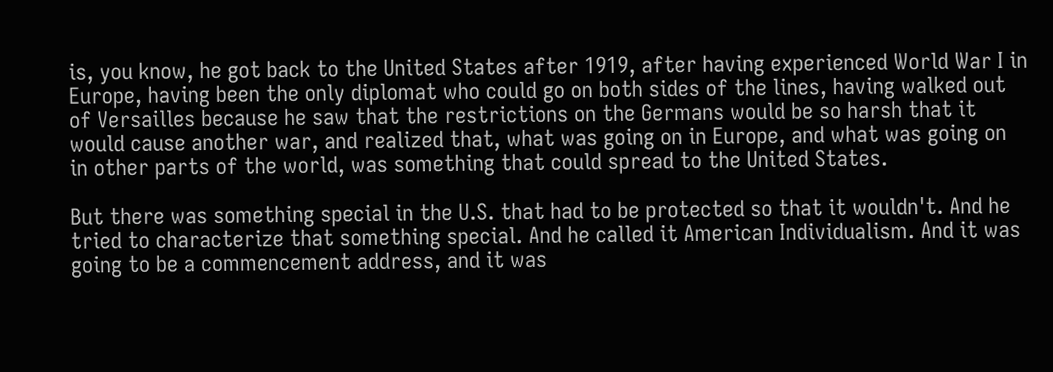is, you know, he got back to the United States after 1919, after having experienced World War I in Europe, having been the only diplomat who could go on both sides of the lines, having walked out of Versailles because he saw that the restrictions on the Germans would be so harsh that it would cause another war, and realized that, what was going on in Europe, and what was going on in other parts of the world, was something that could spread to the United States.

But there was something special in the U.S. that had to be protected so that it wouldn't. And he tried to characterize that something special. And he called it American Individualism. And it was going to be a commencement address, and it was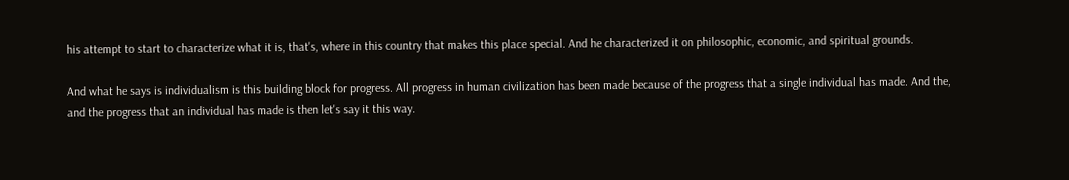his attempt to start to characterize what it is, that's, where in this country that makes this place special. And he characterized it on philosophic, economic, and spiritual grounds.

And what he says is individualism is this building block for progress. All progress in human civilization has been made because of the progress that a single individual has made. And the, and the progress that an individual has made is then let's say it this way.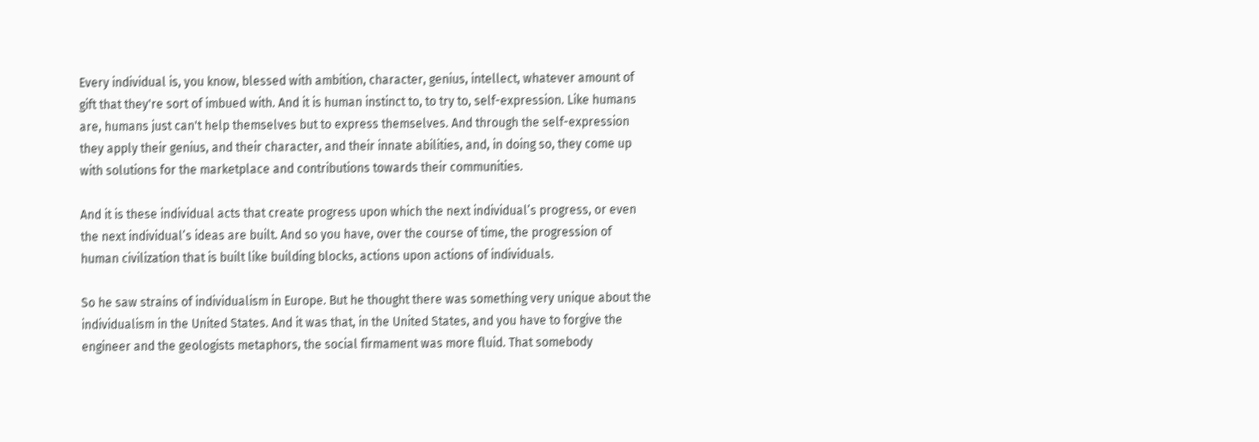Every individual is, you know, blessed with ambition, character, genius, intellect, whatever amount of gift that they're sort of imbued with. And it is human instinct to, to try to, self-expression. Like humans are, humans just can't help themselves but to express themselves. And through the self-expression they apply their genius, and their character, and their innate abilities, and, in doing so, they come up with solutions for the marketplace and contributions towards their communities.

And it is these individual acts that create progress upon which the next individual’s progress, or even the next individual’s ideas are built. And so you have, over the course of time, the progression of human civilization that is built like building blocks, actions upon actions of individuals.

So he saw strains of individualism in Europe. But he thought there was something very unique about the individualism in the United States. And it was that, in the United States, and you have to forgive the engineer and the geologists metaphors, the social firmament was more fluid. That somebody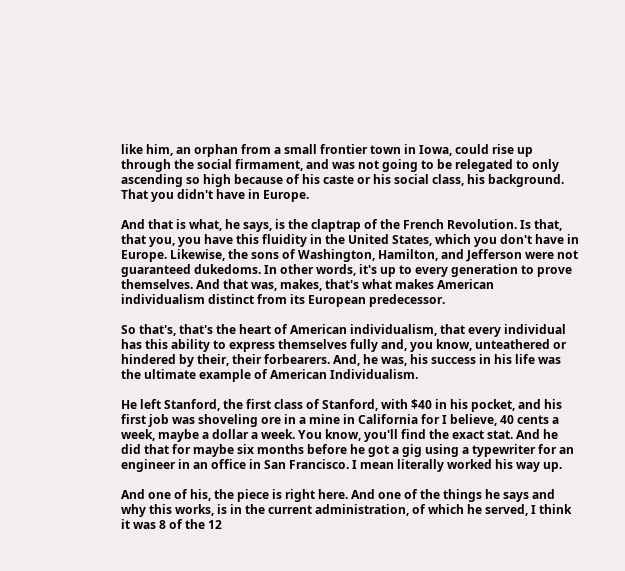like him, an orphan from a small frontier town in Iowa, could rise up through the social firmament, and was not going to be relegated to only ascending so high because of his caste or his social class, his background. That you didn't have in Europe.

And that is what, he says, is the claptrap of the French Revolution. Is that, that you, you have this fluidity in the United States, which you don't have in Europe. Likewise, the sons of Washington, Hamilton, and Jefferson were not guaranteed dukedoms. In other words, it's up to every generation to prove themselves. And that was, makes, that's what makes American individualism distinct from its European predecessor.

So that's, that's the heart of American individualism, that every individual has this ability to express themselves fully and, you know, unteathered or hindered by their, their forbearers. And, he was, his success in his life was the ultimate example of American Individualism.

He left Stanford, the first class of Stanford, with $40 in his pocket, and his first job was shoveling ore in a mine in California for I believe, 40 cents a week, maybe a dollar a week. You know, you'll find the exact stat. And he did that for maybe six months before he got a gig using a typewriter for an engineer in an office in San Francisco. I mean literally worked his way up.

And one of his, the piece is right here. And one of the things he says and why this works, is in the current administration, of which he served, I think it was 8 of the 12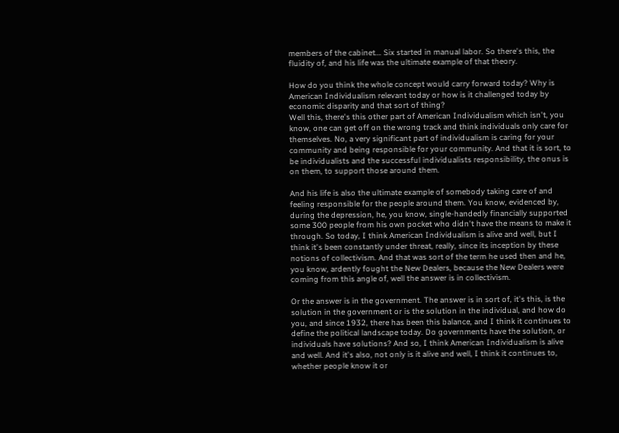members of the cabinet... Six started in manual labor. So there's this, the fluidity of, and his life was the ultimate example of that theory.

How do you think the whole concept would carry forward today? Why is American Individualism relevant today or how is it challenged today by economic disparity and that sort of thing?
Well this, there's this other part of American Individualism which isn't, you know, one can get off on the wrong track and think individuals only care for themselves. No, a very significant part of individualism is caring for your community and being responsible for your community. And that it is sort, to be individualists and the successful individualists responsibility, the onus is on them, to support those around them.

And his life is also the ultimate example of somebody taking care of and feeling responsible for the people around them. You know, evidenced by, during the depression, he, you know, single-handedly financially supported some 300 people from his own pocket who didn't have the means to make it through. So today, I think American Individualism is alive and well, but I think it's been constantly under threat, really, since its inception by these notions of collectivism. And that was sort of the term he used then and he, you know, ardently fought the New Dealers, because the New Dealers were coming from this angle of, well the answer is in collectivism.

Or the answer is in the government. The answer is in sort of, it's this, is the solution in the government or is the solution in the individual, and how do you, and since 1932, there has been this balance, and I think it continues to define the political landscape today. Do governments have the solution, or individuals have solutions? And so, I think American Individualism is alive and well. And it's also, not only is it alive and well, I think it continues to, whether people know it or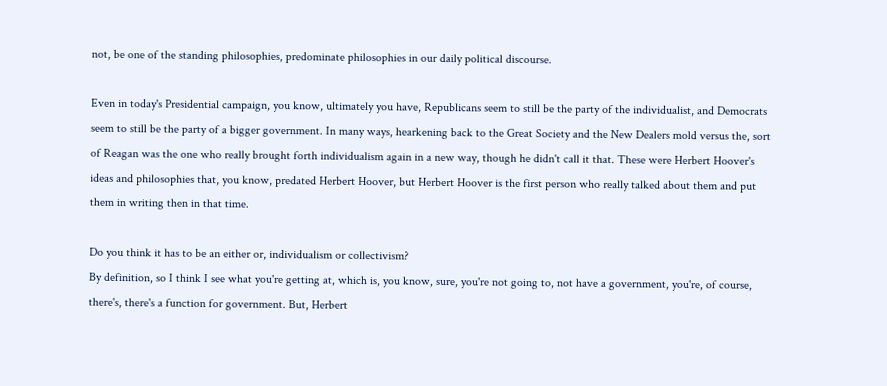not, be one of the standing philosophies, predominate philosophies in our daily political discourse.

Even in today's Presidential campaign, you know, ultimately you have, Republicans seem to still be the party of the individualist, and Democrats seem to still be the party of a bigger government. In many ways, hearkening back to the Great Society and the New Dealers mold versus the, sort of Reagan was the one who really brought forth individualism again in a new way, though he didn't call it that. These were Herbert Hoover's ideas and philosophies that, you know, predated Herbert Hoover, but Herbert Hoover is the first person who really talked about them and put them in writing then in that time.

Do you think it has to be an either or, individualism or collectivism?
By definition, so I think I see what you're getting at, which is, you know, sure, you're not going to, not have a government, you're, of course, there's, there's a function for government. But, Herbert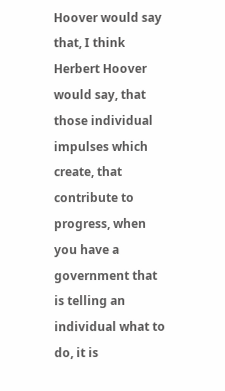Hoover would say that, I think Herbert Hoover would say, that those individual impulses which create, that contribute to progress, when you have a government that is telling an individual what to do, it is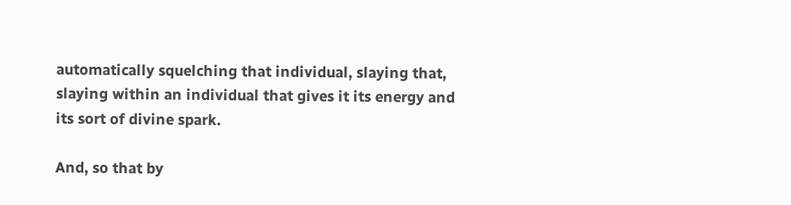automatically squelching that individual, slaying that, slaying within an individual that gives it its energy and its sort of divine spark.

And, so that by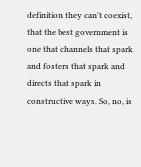definition they can't coexist, that the best government is one that channels that spark and fosters that spark and directs that spark in constructive ways. So, no, is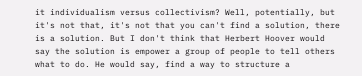it individualism versus collectivism? Well, potentially, but it's not that, it's not that you can't find a solution, there is a solution. But I don't think that Herbert Hoover would say the solution is empower a group of people to tell others what to do. He would say, find a way to structure a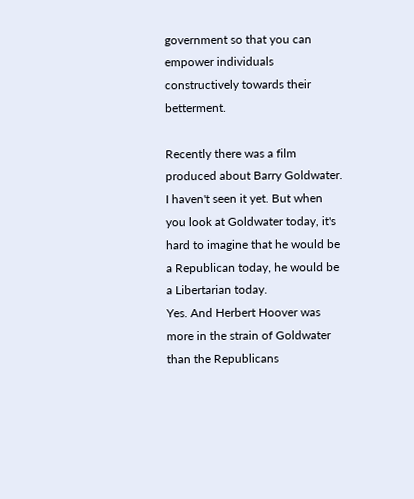government so that you can empower individuals constructively towards their betterment.

Recently there was a film produced about Barry Goldwater. I haven't seen it yet. But when you look at Goldwater today, it's hard to imagine that he would be a Republican today, he would be a Libertarian today.
Yes. And Herbert Hoover was more in the strain of Goldwater than the Republicans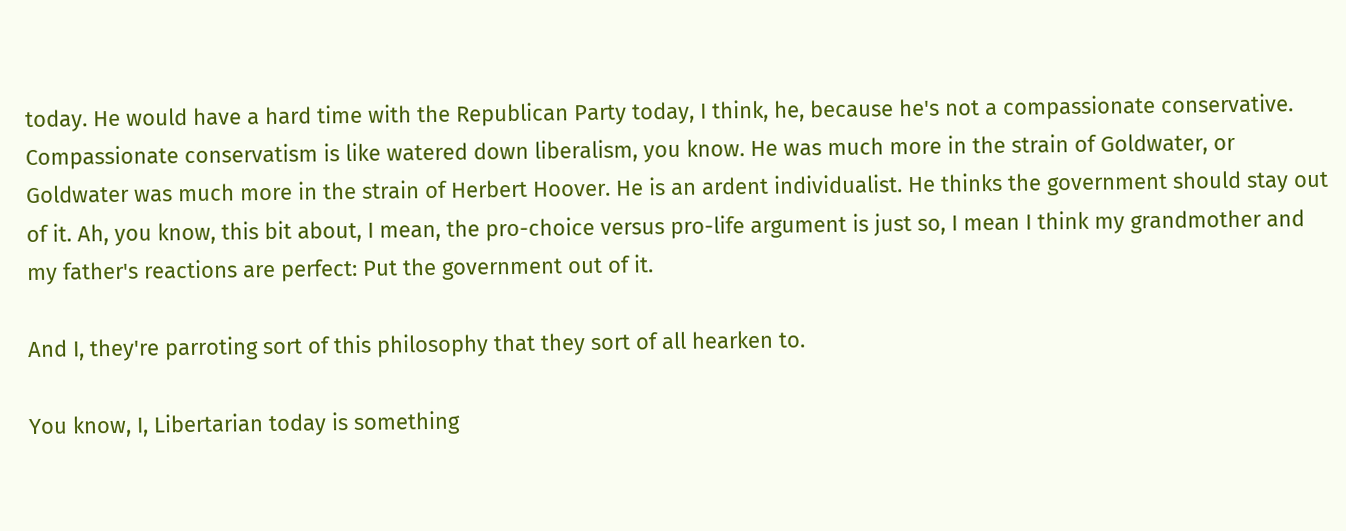today. He would have a hard time with the Republican Party today, I think, he, because he's not a compassionate conservative. Compassionate conservatism is like watered down liberalism, you know. He was much more in the strain of Goldwater, or Goldwater was much more in the strain of Herbert Hoover. He is an ardent individualist. He thinks the government should stay out of it. Ah, you know, this bit about, I mean, the pro-choice versus pro-life argument is just so, I mean I think my grandmother and my father's reactions are perfect: Put the government out of it.

And I, they're parroting sort of this philosophy that they sort of all hearken to.

You know, I, Libertarian today is something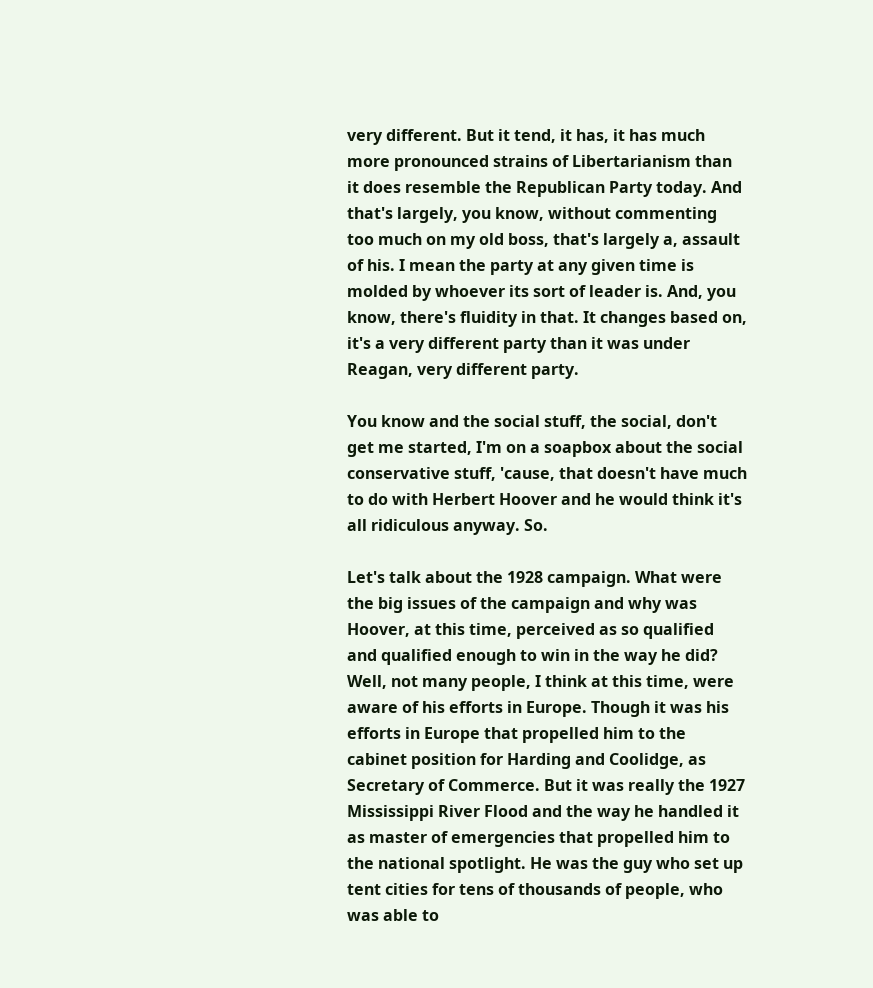very different. But it tend, it has, it has much more pronounced strains of Libertarianism than it does resemble the Republican Party today. And that's largely, you know, without commenting too much on my old boss, that's largely a, assault of his. I mean the party at any given time is molded by whoever its sort of leader is. And, you know, there's fluidity in that. It changes based on, it's a very different party than it was under Reagan, very different party.

You know and the social stuff, the social, don't get me started, I'm on a soapbox about the social conservative stuff, 'cause, that doesn't have much to do with Herbert Hoover and he would think it's all ridiculous anyway. So.

Let's talk about the 1928 campaign. What were the big issues of the campaign and why was Hoover, at this time, perceived as so qualified and qualified enough to win in the way he did?
Well, not many people, I think at this time, were aware of his efforts in Europe. Though it was his efforts in Europe that propelled him to the cabinet position for Harding and Coolidge, as Secretary of Commerce. But it was really the 1927 Mississippi River Flood and the way he handled it as master of emergencies that propelled him to the national spotlight. He was the guy who set up tent cities for tens of thousands of people, who was able to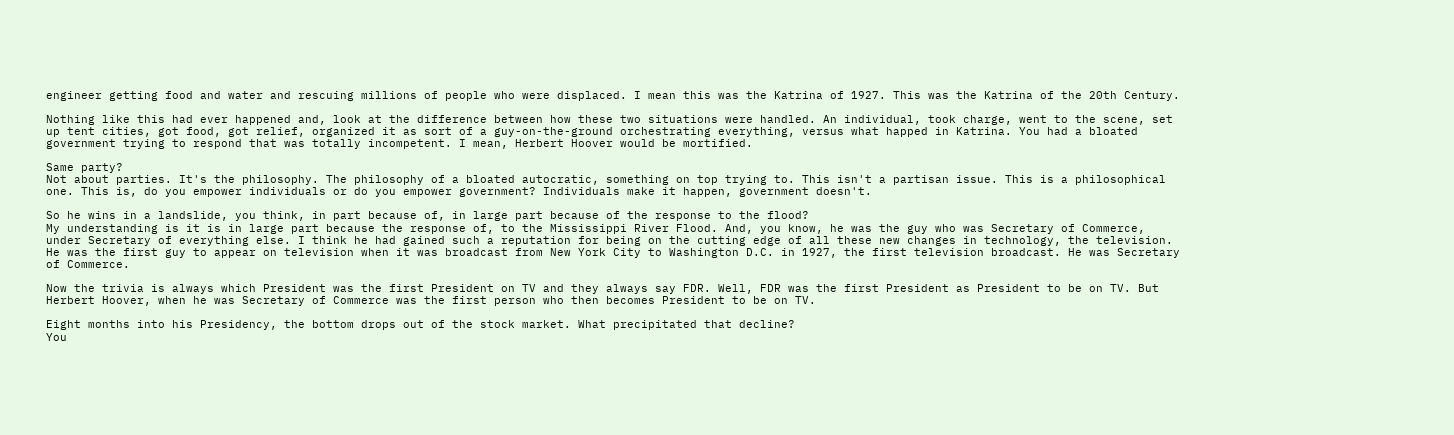engineer getting food and water and rescuing millions of people who were displaced. I mean this was the Katrina of 1927. This was the Katrina of the 20th Century.

Nothing like this had ever happened and, look at the difference between how these two situations were handled. An individual, took charge, went to the scene, set up tent cities, got food, got relief, organized it as sort of a guy-on-the-ground orchestrating everything, versus what happed in Katrina. You had a bloated government trying to respond that was totally incompetent. I mean, Herbert Hoover would be mortified.

Same party?
Not about parties. It's the philosophy. The philosophy of a bloated autocratic, something on top trying to. This isn't a partisan issue. This is a philosophical one. This is, do you empower individuals or do you empower government? Individuals make it happen, government doesn't.

So he wins in a landslide, you think, in part because of, in large part because of the response to the flood?
My understanding is it is in large part because the response of, to the Mississippi River Flood. And, you know, he was the guy who was Secretary of Commerce, under Secretary of everything else. I think he had gained such a reputation for being on the cutting edge of all these new changes in technology, the television. He was the first guy to appear on television when it was broadcast from New York City to Washington D.C. in 1927, the first television broadcast. He was Secretary of Commerce.

Now the trivia is always which President was the first President on TV and they always say FDR. Well, FDR was the first President as President to be on TV. But Herbert Hoover, when he was Secretary of Commerce was the first person who then becomes President to be on TV.

Eight months into his Presidency, the bottom drops out of the stock market. What precipitated that decline?
You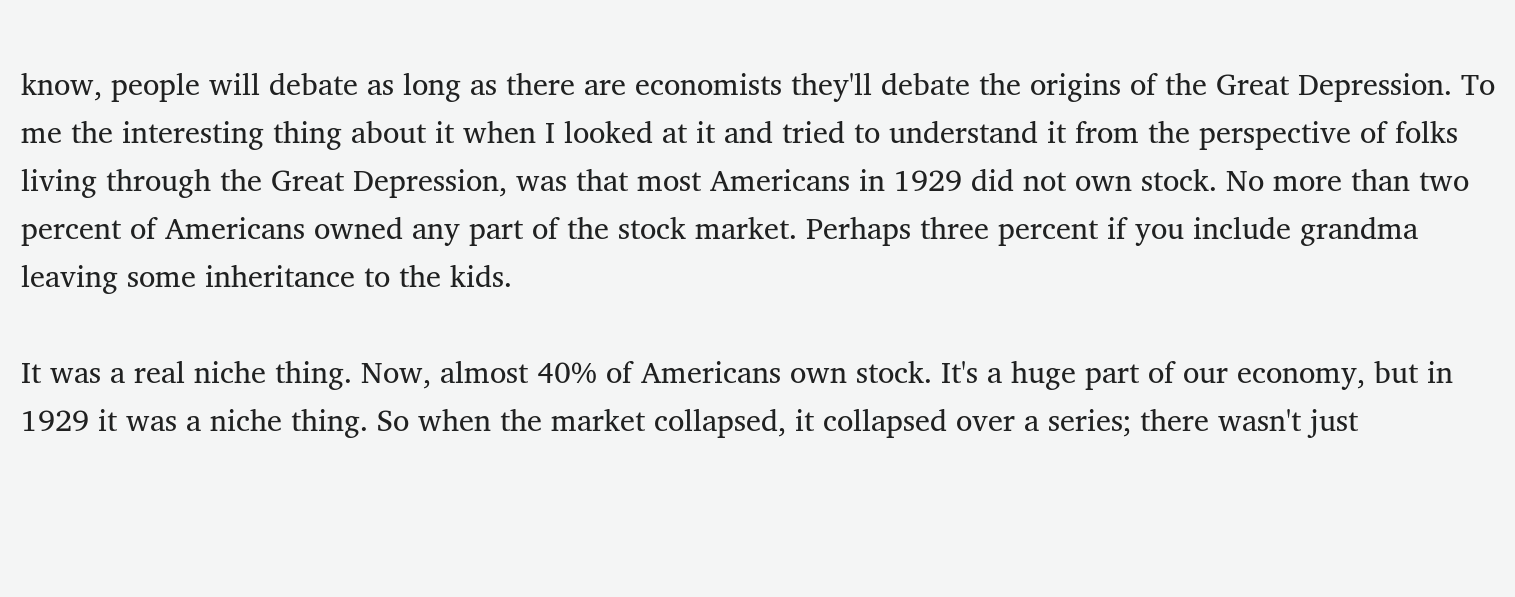know, people will debate as long as there are economists they'll debate the origins of the Great Depression. To me the interesting thing about it when I looked at it and tried to understand it from the perspective of folks living through the Great Depression, was that most Americans in 1929 did not own stock. No more than two percent of Americans owned any part of the stock market. Perhaps three percent if you include grandma leaving some inheritance to the kids.

It was a real niche thing. Now, almost 40% of Americans own stock. It's a huge part of our economy, but in 1929 it was a niche thing. So when the market collapsed, it collapsed over a series; there wasn't just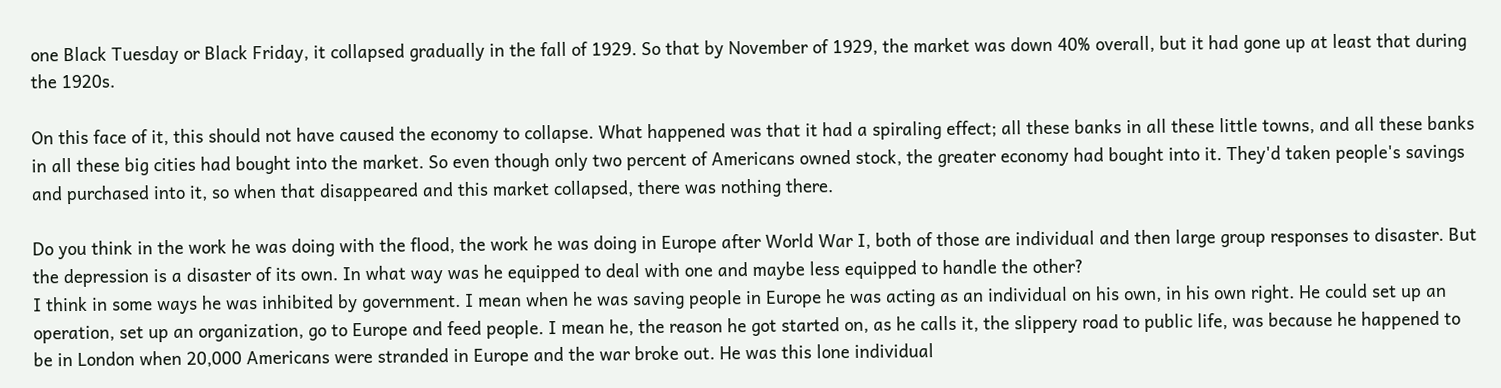one Black Tuesday or Black Friday, it collapsed gradually in the fall of 1929. So that by November of 1929, the market was down 40% overall, but it had gone up at least that during the 1920s.

On this face of it, this should not have caused the economy to collapse. What happened was that it had a spiraling effect; all these banks in all these little towns, and all these banks in all these big cities had bought into the market. So even though only two percent of Americans owned stock, the greater economy had bought into it. They'd taken people's savings and purchased into it, so when that disappeared and this market collapsed, there was nothing there.

Do you think in the work he was doing with the flood, the work he was doing in Europe after World War I, both of those are individual and then large group responses to disaster. But the depression is a disaster of its own. In what way was he equipped to deal with one and maybe less equipped to handle the other?
I think in some ways he was inhibited by government. I mean when he was saving people in Europe he was acting as an individual on his own, in his own right. He could set up an operation, set up an organization, go to Europe and feed people. I mean he, the reason he got started on, as he calls it, the slippery road to public life, was because he happened to be in London when 20,000 Americans were stranded in Europe and the war broke out. He was this lone individual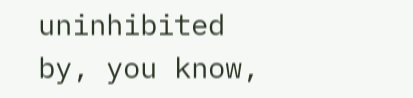uninhibited by, you know,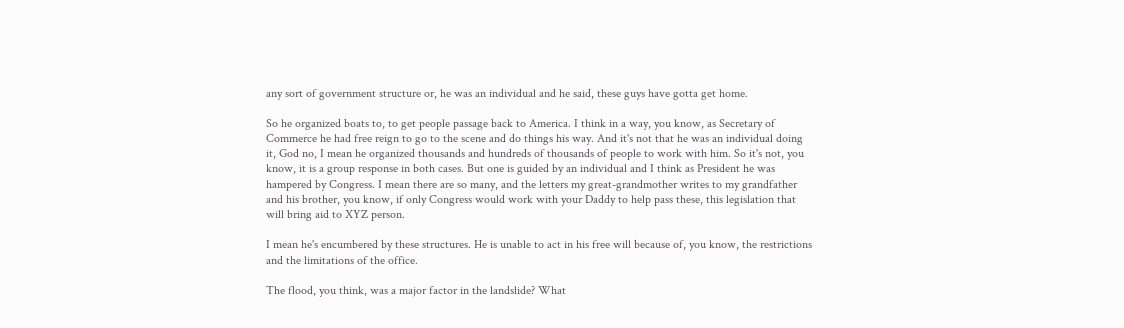any sort of government structure or, he was an individual and he said, these guys have gotta get home.

So he organized boats to, to get people passage back to America. I think in a way, you know, as Secretary of Commerce he had free reign to go to the scene and do things his way. And it's not that he was an individual doing it, God no, I mean he organized thousands and hundreds of thousands of people to work with him. So it's not, you know, it is a group response in both cases. But one is guided by an individual and I think as President he was hampered by Congress. I mean there are so many, and the letters my great-grandmother writes to my grandfather and his brother, you know, if only Congress would work with your Daddy to help pass these, this legislation that will bring aid to XYZ person.

I mean he's encumbered by these structures. He is unable to act in his free will because of, you know, the restrictions and the limitations of the office.

The flood, you think, was a major factor in the landslide? What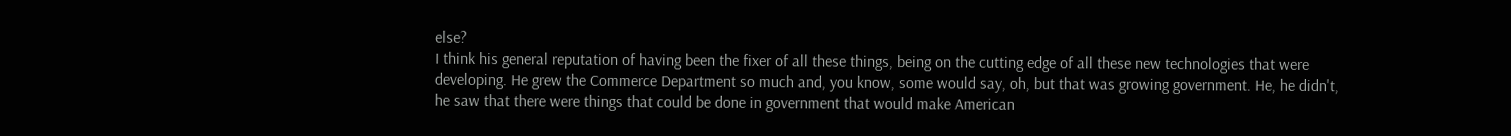else?
I think his general reputation of having been the fixer of all these things, being on the cutting edge of all these new technologies that were developing. He grew the Commerce Department so much and, you know, some would say, oh, but that was growing government. He, he didn't, he saw that there were things that could be done in government that would make American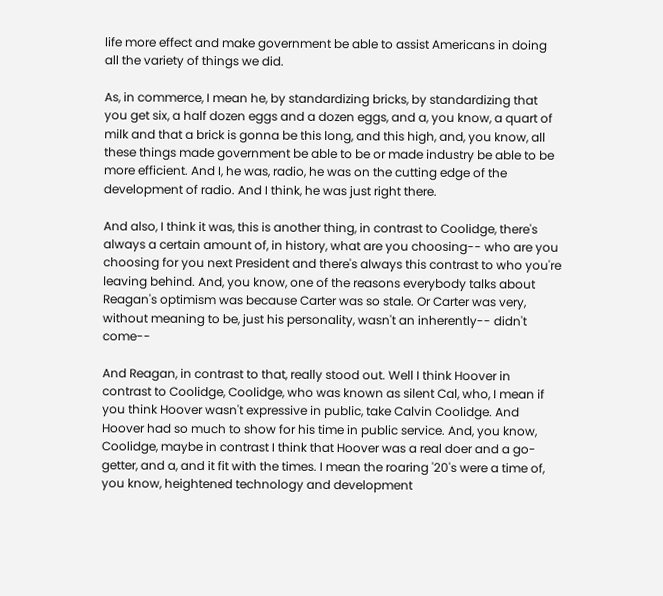life more effect and make government be able to assist Americans in doing all the variety of things we did.

As, in commerce, I mean he, by standardizing bricks, by standardizing that you get six, a half dozen eggs and a dozen eggs, and a, you know, a quart of milk and that a brick is gonna be this long, and this high, and, you know, all these things made government be able to be or made industry be able to be more efficient. And I, he was, radio, he was on the cutting edge of the development of radio. And I think, he was just right there.

And also, I think it was, this is another thing, in contrast to Coolidge, there's always a certain amount of, in history, what are you choosing-- who are you choosing for you next President and there's always this contrast to who you're leaving behind. And, you know, one of the reasons everybody talks about Reagan's optimism was because Carter was so stale. Or Carter was very, without meaning to be, just his personality, wasn't an inherently-- didn't come--

And Reagan, in contrast to that, really stood out. Well I think Hoover in contrast to Coolidge, Coolidge, who was known as silent Cal, who, I mean if you think Hoover wasn't expressive in public, take Calvin Coolidge. And Hoover had so much to show for his time in public service. And, you know, Coolidge, maybe in contrast I think that Hoover was a real doer and a go-getter, and a, and it fit with the times. I mean the roaring '20's were a time of, you know, heightened technology and development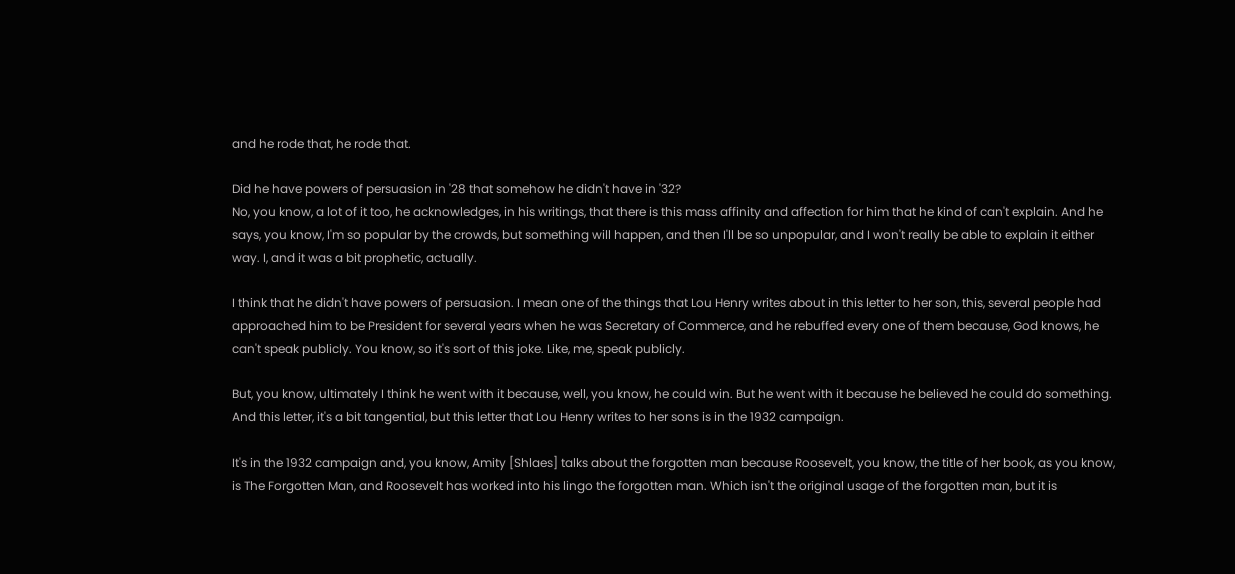and he rode that, he rode that.

Did he have powers of persuasion in '28 that somehow he didn't have in '32?
No, you know, a lot of it too, he acknowledges, in his writings, that there is this mass affinity and affection for him that he kind of can't explain. And he says, you know, I'm so popular by the crowds, but something will happen, and then I'll be so unpopular, and I won't really be able to explain it either way. I, and it was a bit prophetic, actually.

I think that he didn't have powers of persuasion. I mean one of the things that Lou Henry writes about in this letter to her son, this, several people had approached him to be President for several years when he was Secretary of Commerce, and he rebuffed every one of them because, God knows, he can't speak publicly. You know, so it's sort of this joke. Like, me, speak publicly.

But, you know, ultimately I think he went with it because, well, you know, he could win. But he went with it because he believed he could do something. And this letter, it's a bit tangential, but this letter that Lou Henry writes to her sons is in the 1932 campaign.

It's in the 1932 campaign and, you know, Amity [Shlaes] talks about the forgotten man because Roosevelt, you know, the title of her book, as you know, is The Forgotten Man, and Roosevelt has worked into his lingo the forgotten man. Which isn't the original usage of the forgotten man, but it is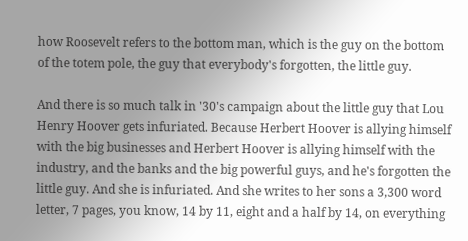how Roosevelt refers to the bottom man, which is the guy on the bottom of the totem pole, the guy that everybody's forgotten, the little guy.

And there is so much talk in '30's campaign about the little guy that Lou Henry Hoover gets infuriated. Because Herbert Hoover is allying himself with the big businesses and Herbert Hoover is allying himself with the industry, and the banks and the big powerful guys, and he's forgotten the little guy. And she is infuriated. And she writes to her sons a 3,300 word letter, 7 pages, you know, 14 by 11, eight and a half by 14, on everything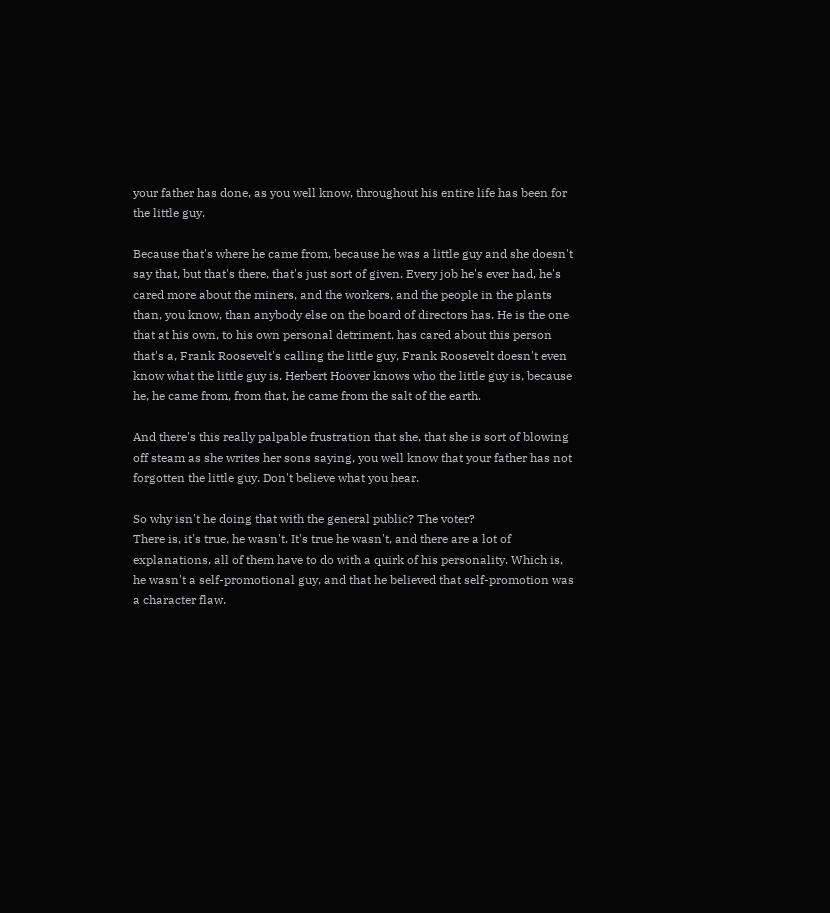your father has done, as you well know, throughout his entire life has been for the little guy.

Because that's where he came from, because he was a little guy and she doesn't say that, but that's there, that's just sort of given. Every job he's ever had, he's cared more about the miners, and the workers, and the people in the plants than, you know, than anybody else on the board of directors has. He is the one that at his own, to his own personal detriment, has cared about this person that's a, Frank Roosevelt's calling the little guy, Frank Roosevelt doesn't even know what the little guy is. Herbert Hoover knows who the little guy is, because he, he came from, from that, he came from the salt of the earth.

And there's this really palpable frustration that she, that she is sort of blowing off steam as she writes her sons saying, you well know that your father has not forgotten the little guy. Don't believe what you hear.

So why isn't he doing that with the general public? The voter?
There is, it's true, he wasn't. It's true he wasn't, and there are a lot of explanations, all of them have to do with a quirk of his personality. Which is, he wasn't a self-promotional guy, and that he believed that self-promotion was a character flaw.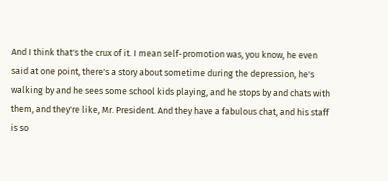And I think that's the crux of it. I mean self-promotion was, you know, he even said at one point, there's a story about sometime during the depression, he's walking by and he sees some school kids playing, and he stops by and chats with them, and they're like, Mr. President. And they have a fabulous chat, and his staff is so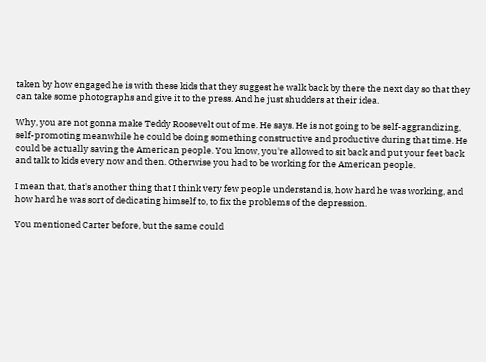taken by how engaged he is with these kids that they suggest he walk back by there the next day so that they can take some photographs and give it to the press. And he just shudders at their idea.

Why, you are not gonna make Teddy Roosevelt out of me. He says. He is not going to be self-aggrandizing, self-promoting meanwhile he could be doing something constructive and productive during that time. He could be actually saving the American people. You know, you're allowed to sit back and put your feet back and talk to kids every now and then. Otherwise you had to be working for the American people.

I mean that, that's another thing that I think very few people understand is, how hard he was working, and how hard he was sort of dedicating himself to, to fix the problems of the depression.

You mentioned Carter before, but the same could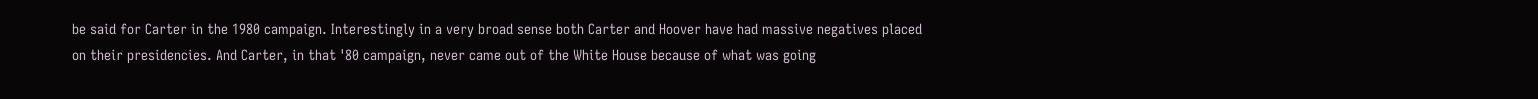be said for Carter in the 1980 campaign. Interestingly in a very broad sense both Carter and Hoover have had massive negatives placed on their presidencies. And Carter, in that '80 campaign, never came out of the White House because of what was going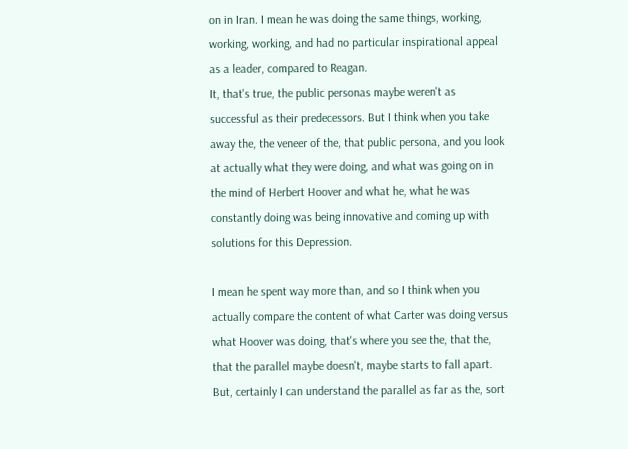on in Iran. I mean he was doing the same things, working, working, working, and had no particular inspirational appeal as a leader, compared to Reagan.
It, that's true, the public personas maybe weren't as successful as their predecessors. But I think when you take away the, the veneer of the, that public persona, and you look at actually what they were doing, and what was going on in the mind of Herbert Hoover and what he, what he was constantly doing was being innovative and coming up with solutions for this Depression.

I mean he spent way more than, and so I think when you actually compare the content of what Carter was doing versus what Hoover was doing, that's where you see the, that the, that the parallel maybe doesn't, maybe starts to fall apart. But, certainly I can understand the parallel as far as the, sort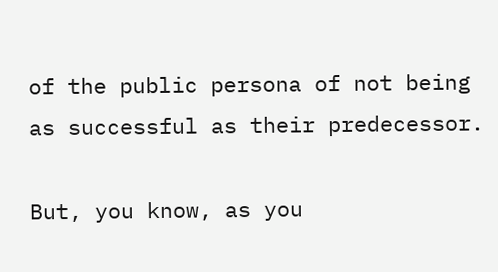of the public persona of not being as successful as their predecessor.

But, you know, as you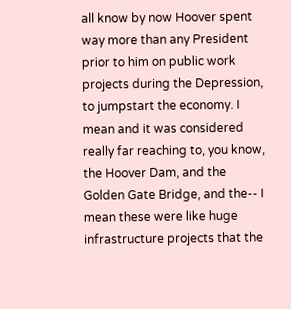all know by now Hoover spent way more than any President prior to him on public work projects during the Depression, to jumpstart the economy. I mean and it was considered really far reaching to, you know, the Hoover Dam, and the Golden Gate Bridge, and the-- I mean these were like huge infrastructure projects that the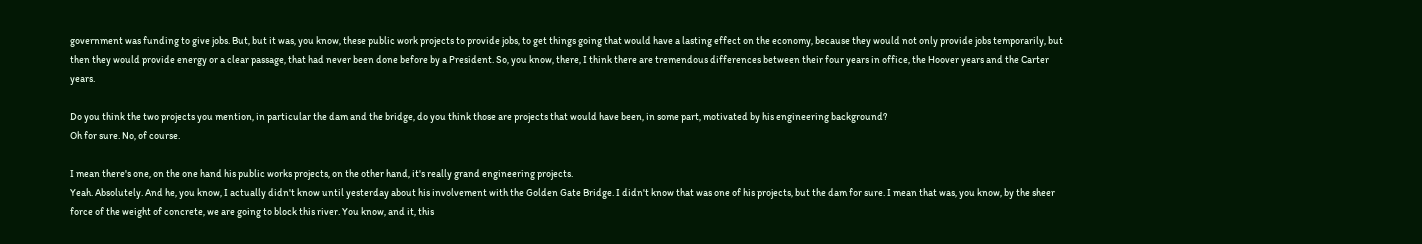government was funding to give jobs. But, but it was, you know, these public work projects to provide jobs, to get things going that would have a lasting effect on the economy, because they would not only provide jobs temporarily, but then they would provide energy or a clear passage, that had never been done before by a President. So, you know, there, I think there are tremendous differences between their four years in office, the Hoover years and the Carter years.

Do you think the two projects you mention, in particular the dam and the bridge, do you think those are projects that would have been, in some part, motivated by his engineering background?
Oh for sure. No, of course.

I mean there's one, on the one hand his public works projects, on the other hand, it's really grand engineering projects.
Yeah. Absolutely. And he, you know, I actually didn't know until yesterday about his involvement with the Golden Gate Bridge. I didn't know that was one of his projects, but the dam for sure. I mean that was, you know, by the sheer force of the weight of concrete, we are going to block this river. You know, and it, this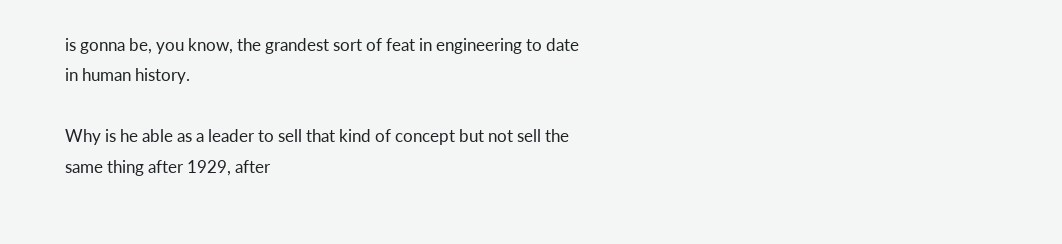is gonna be, you know, the grandest sort of feat in engineering to date in human history.

Why is he able as a leader to sell that kind of concept but not sell the same thing after 1929, after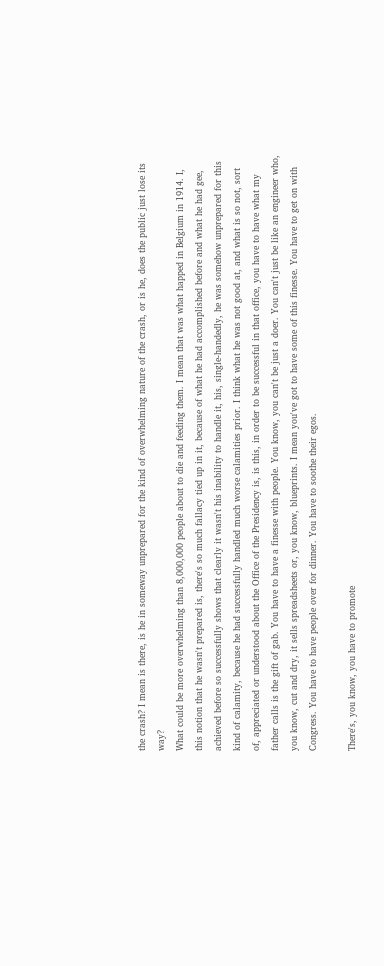the crash? I mean is there, is he in someway unprepared for the kind of overwhelming nature of the crash, or is he, does the public just lose its way?
What could be more overwhelming than 8,000,000 people about to die and feeding them. I mean that was what happed in Belgium in 1914. I, this notion that he wasn't prepared is, there's so much fallacy tied up in it, because of what he had accomplished before and what he had gee, achieved before so successfully shows that clearly it wasn't his inability to handle it, his, single-handedly, he was somehow unprepared for this kind of calamity, because he had successfully handled much worse calamities prior. I think what he was not good at, and what is so not, sort of, appreciated or understood about the Office of the Presidency is, is this, in order to be successful in that office, you have to have what my father calls is the gift of gab. You have to have a finesse with people. You know, you can't be just a doer. You can't just be like an engineer who, you know, cut and dry, it sells spreadsheets or, you know, blueprints. I mean you've got to have some of this finesse. You have to get on with Congress. You have to have people over for dinner. You have to soothe their egos.

There's, you know, you have to promote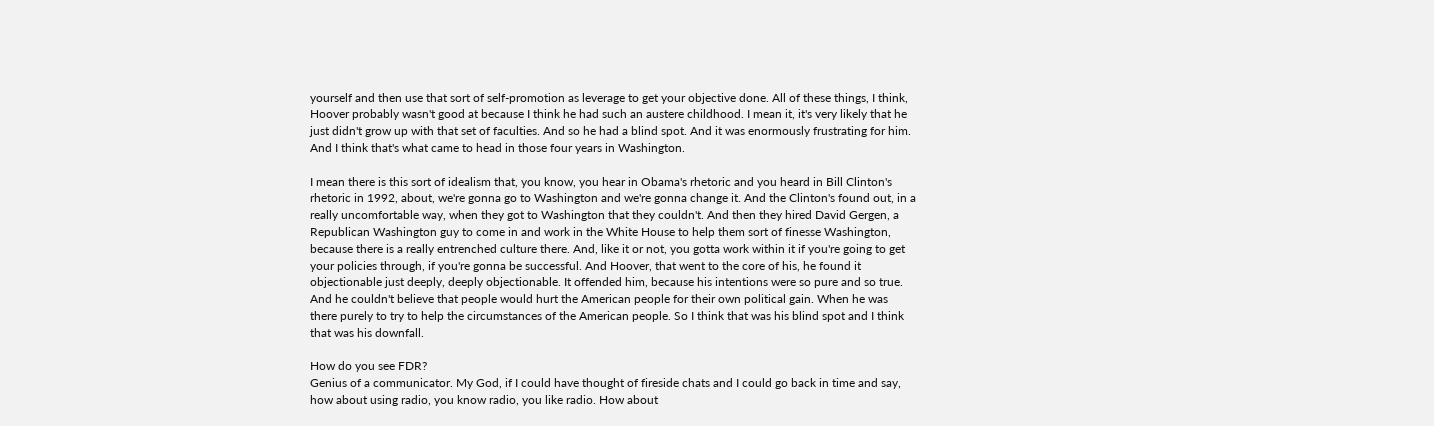yourself and then use that sort of self-promotion as leverage to get your objective done. All of these things, I think, Hoover probably wasn't good at because I think he had such an austere childhood. I mean it, it's very likely that he just didn't grow up with that set of faculties. And so he had a blind spot. And it was enormously frustrating for him. And I think that's what came to head in those four years in Washington.

I mean there is this sort of idealism that, you know, you hear in Obama's rhetoric and you heard in Bill Clinton's rhetoric in 1992, about, we're gonna go to Washington and we're gonna change it. And the Clinton's found out, in a really uncomfortable way, when they got to Washington that they couldn't. And then they hired David Gergen, a Republican Washington guy to come in and work in the White House to help them sort of finesse Washington, because there is a really entrenched culture there. And, like it or not, you gotta work within it if you're going to get your policies through, if you're gonna be successful. And Hoover, that went to the core of his, he found it objectionable just deeply, deeply objectionable. It offended him, because his intentions were so pure and so true. And he couldn't believe that people would hurt the American people for their own political gain. When he was there purely to try to help the circumstances of the American people. So I think that was his blind spot and I think that was his downfall.

How do you see FDR?
Genius of a communicator. My God, if I could have thought of fireside chats and I could go back in time and say, how about using radio, you know radio, you like radio. How about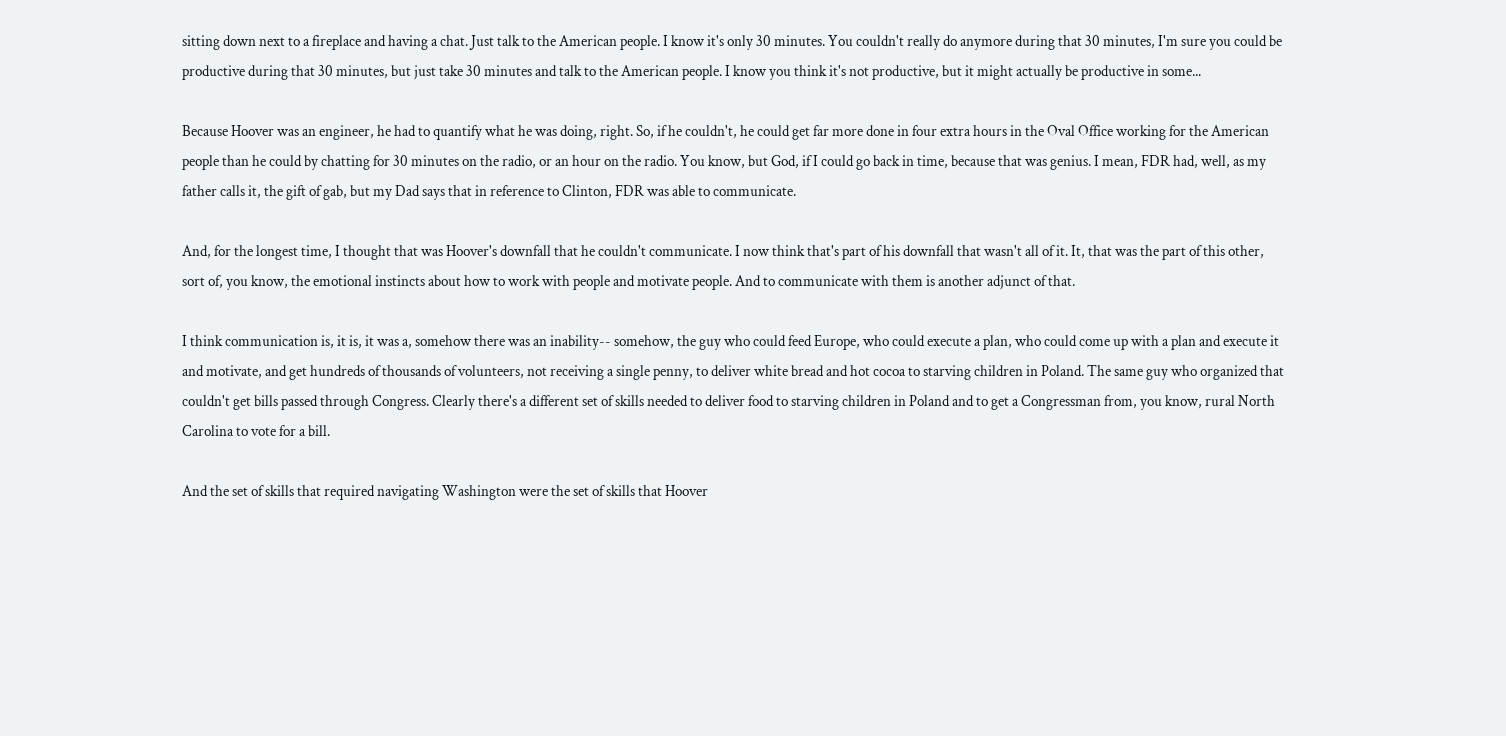sitting down next to a fireplace and having a chat. Just talk to the American people. I know it's only 30 minutes. You couldn't really do anymore during that 30 minutes, I'm sure you could be productive during that 30 minutes, but just take 30 minutes and talk to the American people. I know you think it's not productive, but it might actually be productive in some...

Because Hoover was an engineer, he had to quantify what he was doing, right. So, if he couldn't, he could get far more done in four extra hours in the Oval Office working for the American people than he could by chatting for 30 minutes on the radio, or an hour on the radio. You know, but God, if I could go back in time, because that was genius. I mean, FDR had, well, as my father calls it, the gift of gab, but my Dad says that in reference to Clinton, FDR was able to communicate.

And, for the longest time, I thought that was Hoover's downfall that he couldn't communicate. I now think that's part of his downfall that wasn't all of it. It, that was the part of this other, sort of, you know, the emotional instincts about how to work with people and motivate people. And to communicate with them is another adjunct of that.

I think communication is, it is, it was a, somehow there was an inability-- somehow, the guy who could feed Europe, who could execute a plan, who could come up with a plan and execute it and motivate, and get hundreds of thousands of volunteers, not receiving a single penny, to deliver white bread and hot cocoa to starving children in Poland. The same guy who organized that couldn't get bills passed through Congress. Clearly there's a different set of skills needed to deliver food to starving children in Poland and to get a Congressman from, you know, rural North Carolina to vote for a bill.

And the set of skills that required navigating Washington were the set of skills that Hoover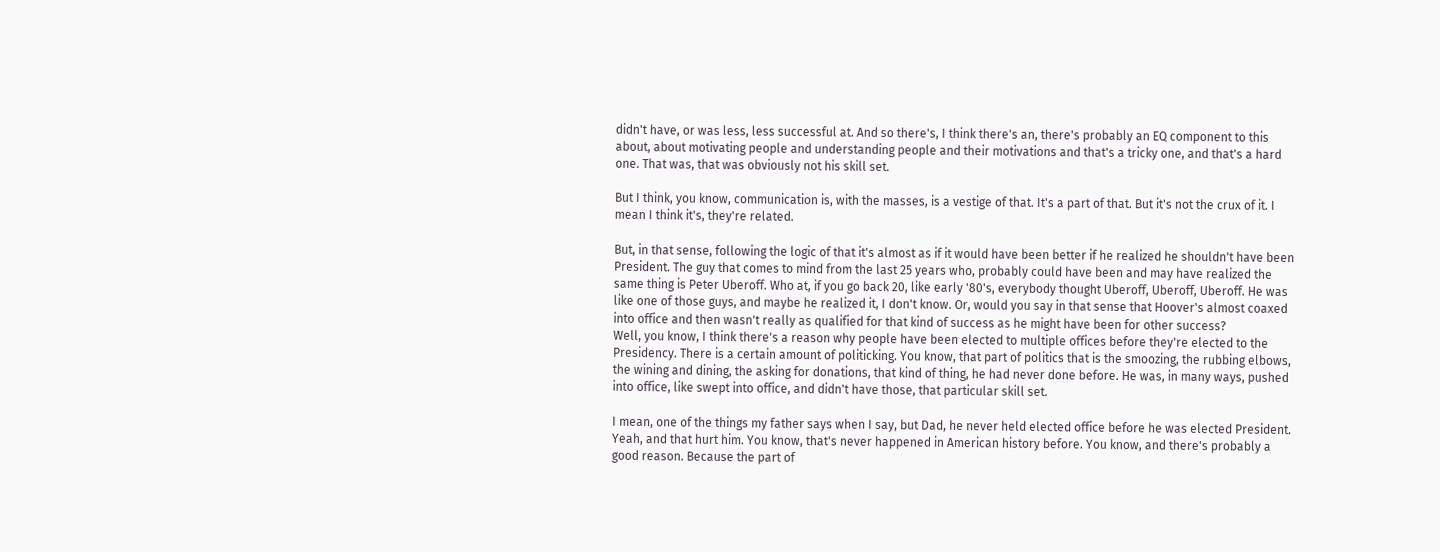didn't have, or was less, less successful at. And so there's, I think there's an, there's probably an EQ component to this about, about motivating people and understanding people and their motivations and that's a tricky one, and that's a hard one. That was, that was obviously not his skill set.

But I think, you know, communication is, with the masses, is a vestige of that. It's a part of that. But it's not the crux of it. I mean I think it's, they're related.

But, in that sense, following the logic of that it's almost as if it would have been better if he realized he shouldn't have been President. The guy that comes to mind from the last 25 years who, probably could have been and may have realized the same thing is Peter Uberoff. Who at, if you go back 20, like early '80's, everybody thought Uberoff, Uberoff, Uberoff. He was like one of those guys, and maybe he realized it, I don't know. Or, would you say in that sense that Hoover's almost coaxed into office and then wasn't really as qualified for that kind of success as he might have been for other success?
Well, you know, I think there's a reason why people have been elected to multiple offices before they're elected to the Presidency. There is a certain amount of politicking. You know, that part of politics that is the smoozing, the rubbing elbows, the wining and dining, the asking for donations, that kind of thing, he had never done before. He was, in many ways, pushed into office, like swept into office, and didn't have those, that particular skill set.

I mean, one of the things my father says when I say, but Dad, he never held elected office before he was elected President. Yeah, and that hurt him. You know, that's never happened in American history before. You know, and there's probably a good reason. Because the part of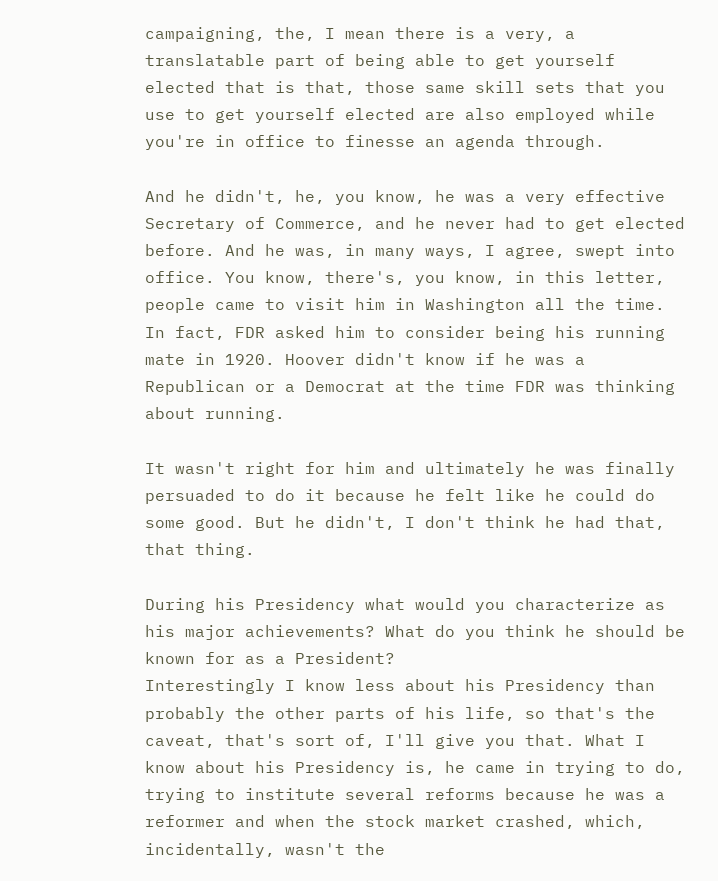campaigning, the, I mean there is a very, a translatable part of being able to get yourself elected that is that, those same skill sets that you use to get yourself elected are also employed while you're in office to finesse an agenda through.

And he didn't, he, you know, he was a very effective Secretary of Commerce, and he never had to get elected before. And he was, in many ways, I agree, swept into office. You know, there's, you know, in this letter, people came to visit him in Washington all the time. In fact, FDR asked him to consider being his running mate in 1920. Hoover didn't know if he was a Republican or a Democrat at the time FDR was thinking about running.

It wasn't right for him and ultimately he was finally persuaded to do it because he felt like he could do some good. But he didn't, I don't think he had that, that thing.

During his Presidency what would you characterize as his major achievements? What do you think he should be known for as a President?
Interestingly I know less about his Presidency than probably the other parts of his life, so that's the caveat, that's sort of, I'll give you that. What I know about his Presidency is, he came in trying to do, trying to institute several reforms because he was a reformer and when the stock market crashed, which, incidentally, wasn't the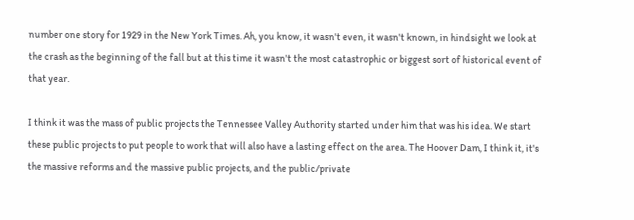number one story for 1929 in the New York Times. Ah, you know, it wasn't even, it wasn't known, in hindsight we look at the crash as the beginning of the fall but at this time it wasn't the most catastrophic or biggest sort of historical event of that year.

I think it was the mass of public projects the Tennessee Valley Authority started under him that was his idea. We start these public projects to put people to work that will also have a lasting effect on the area. The Hoover Dam, I think it, it's the massive reforms and the massive public projects, and the public/private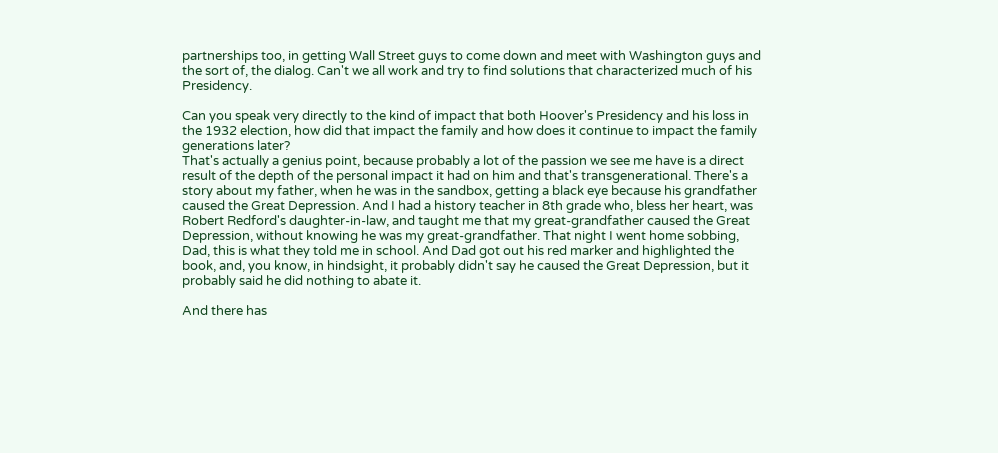partnerships too, in getting Wall Street guys to come down and meet with Washington guys and the sort of, the dialog. Can't we all work and try to find solutions that characterized much of his Presidency.

Can you speak very directly to the kind of impact that both Hoover's Presidency and his loss in the 1932 election, how did that impact the family and how does it continue to impact the family generations later?
That's actually a genius point, because probably a lot of the passion we see me have is a direct result of the depth of the personal impact it had on him and that's transgenerational. There's a story about my father, when he was in the sandbox, getting a black eye because his grandfather caused the Great Depression. And I had a history teacher in 8th grade who, bless her heart, was Robert Redford's daughter-in-law, and taught me that my great-grandfather caused the Great Depression, without knowing he was my great-grandfather. That night I went home sobbing, Dad, this is what they told me in school. And Dad got out his red marker and highlighted the book, and, you know, in hindsight, it probably didn't say he caused the Great Depression, but it probably said he did nothing to abate it.

And there has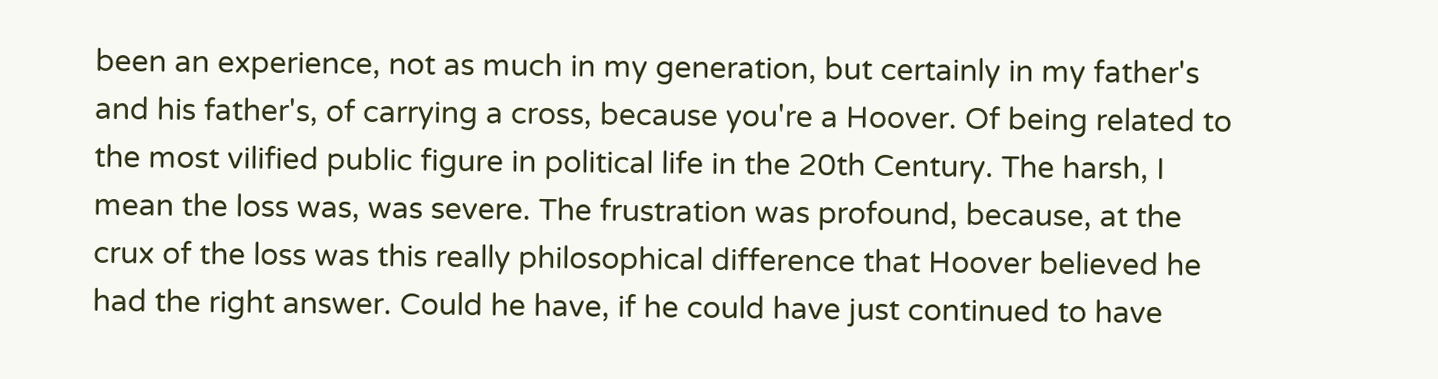been an experience, not as much in my generation, but certainly in my father's and his father's, of carrying a cross, because you're a Hoover. Of being related to the most vilified public figure in political life in the 20th Century. The harsh, I mean the loss was, was severe. The frustration was profound, because, at the crux of the loss was this really philosophical difference that Hoover believed he had the right answer. Could he have, if he could have just continued to have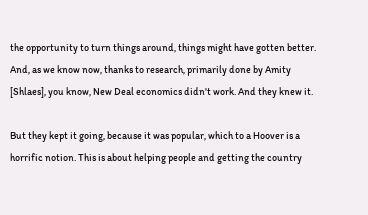the opportunity to turn things around, things might have gotten better. And, as we know now, thanks to research, primarily done by Amity [Shlaes], you know, New Deal economics didn't work. And they knew it.

But they kept it going, because it was popular, which to a Hoover is a horrific notion. This is about helping people and getting the country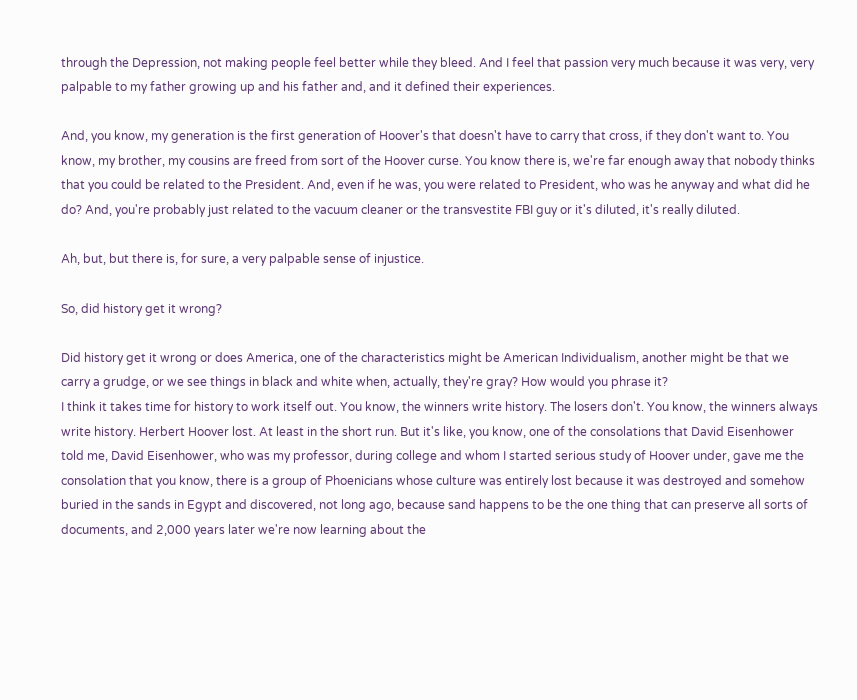through the Depression, not making people feel better while they bleed. And I feel that passion very much because it was very, very palpable to my father growing up and his father and, and it defined their experiences.

And, you know, my generation is the first generation of Hoover's that doesn't have to carry that cross, if they don't want to. You know, my brother, my cousins are freed from sort of the Hoover curse. You know there is, we're far enough away that nobody thinks that you could be related to the President. And, even if he was, you were related to President, who was he anyway and what did he do? And, you're probably just related to the vacuum cleaner or the transvestite FBI guy or it's diluted, it's really diluted.

Ah, but, but there is, for sure, a very palpable sense of injustice.

So, did history get it wrong?

Did history get it wrong or does America, one of the characteristics might be American Individualism, another might be that we carry a grudge, or we see things in black and white when, actually, they're gray? How would you phrase it?
I think it takes time for history to work itself out. You know, the winners write history. The losers don't. You know, the winners always write history. Herbert Hoover lost. At least in the short run. But it's like, you know, one of the consolations that David Eisenhower told me, David Eisenhower, who was my professor, during college and whom I started serious study of Hoover under, gave me the consolation that you know, there is a group of Phoenicians whose culture was entirely lost because it was destroyed and somehow buried in the sands in Egypt and discovered, not long ago, because sand happens to be the one thing that can preserve all sorts of documents, and 2,000 years later we're now learning about the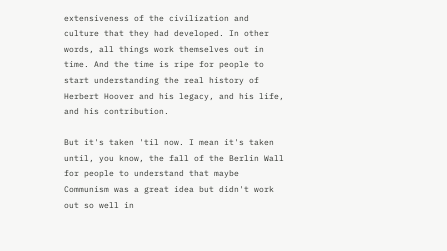extensiveness of the civilization and culture that they had developed. In other words, all things work themselves out in time. And the time is ripe for people to start understanding the real history of Herbert Hoover and his legacy, and his life, and his contribution.

But it's taken 'til now. I mean it's taken until, you know, the fall of the Berlin Wall for people to understand that maybe Communism was a great idea but didn't work out so well in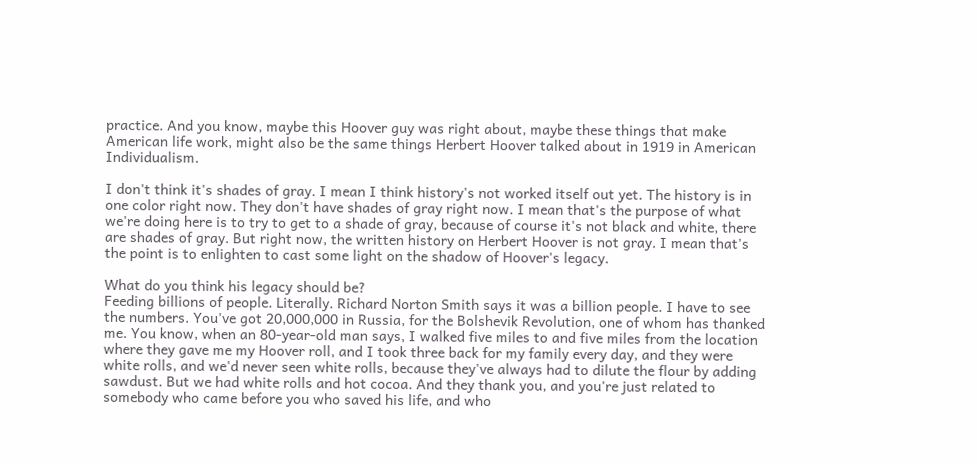practice. And you know, maybe this Hoover guy was right about, maybe these things that make American life work, might also be the same things Herbert Hoover talked about in 1919 in American Individualism.

I don't think it's shades of gray. I mean I think history's not worked itself out yet. The history is in one color right now. They don't have shades of gray right now. I mean that's the purpose of what we're doing here is to try to get to a shade of gray, because of course it's not black and white, there are shades of gray. But right now, the written history on Herbert Hoover is not gray. I mean that's the point is to enlighten to cast some light on the shadow of Hoover's legacy.

What do you think his legacy should be?
Feeding billions of people. Literally. Richard Norton Smith says it was a billion people. I have to see the numbers. You've got 20,000,000 in Russia, for the Bolshevik Revolution, one of whom has thanked me. You know, when an 80-year-old man says, I walked five miles to and five miles from the location where they gave me my Hoover roll, and I took three back for my family every day, and they were white rolls, and we'd never seen white rolls, because they've always had to dilute the flour by adding sawdust. But we had white rolls and hot cocoa. And they thank you, and you're just related to somebody who came before you who saved his life, and who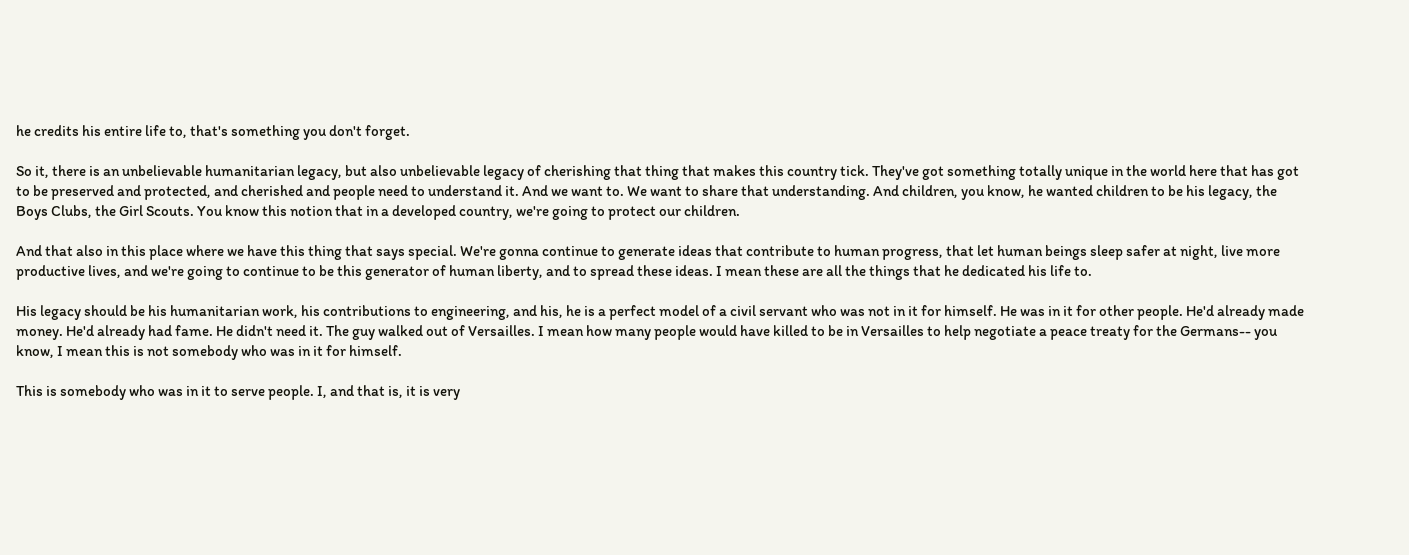he credits his entire life to, that's something you don't forget.

So it, there is an unbelievable humanitarian legacy, but also unbelievable legacy of cherishing that thing that makes this country tick. They've got something totally unique in the world here that has got to be preserved and protected, and cherished and people need to understand it. And we want to. We want to share that understanding. And children, you know, he wanted children to be his legacy, the Boys Clubs, the Girl Scouts. You know this notion that in a developed country, we're going to protect our children.

And that also in this place where we have this thing that says special. We're gonna continue to generate ideas that contribute to human progress, that let human beings sleep safer at night, live more productive lives, and we're going to continue to be this generator of human liberty, and to spread these ideas. I mean these are all the things that he dedicated his life to.

His legacy should be his humanitarian work, his contributions to engineering, and his, he is a perfect model of a civil servant who was not in it for himself. He was in it for other people. He'd already made money. He'd already had fame. He didn't need it. The guy walked out of Versailles. I mean how many people would have killed to be in Versailles to help negotiate a peace treaty for the Germans-- you know, I mean this is not somebody who was in it for himself.

This is somebody who was in it to serve people. I, and that is, it is very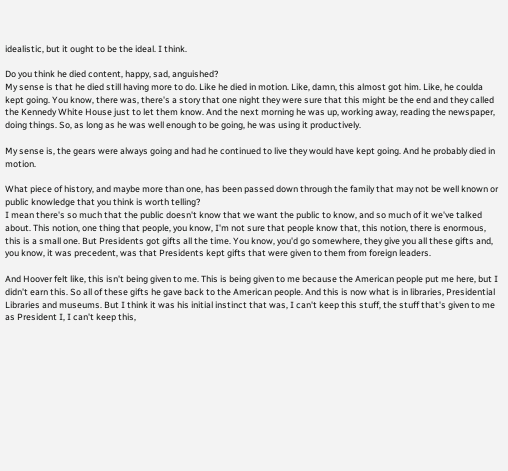idealistic, but it ought to be the ideal. I think.

Do you think he died content, happy, sad, anguished?
My sense is that he died still having more to do. Like he died in motion. Like, damn, this almost got him. Like, he coulda kept going. You know, there was, there's a story that one night they were sure that this might be the end and they called the Kennedy White House just to let them know. And the next morning he was up, working away, reading the newspaper, doing things. So, as long as he was well enough to be going, he was using it productively.

My sense is, the gears were always going and had he continued to live they would have kept going. And he probably died in motion.

What piece of history, and maybe more than one, has been passed down through the family that may not be well known or public knowledge that you think is worth telling?
I mean there's so much that the public doesn't know that we want the public to know, and so much of it we've talked about. This notion, one thing that people, you know, I'm not sure that people know that, this notion, there is enormous, this is a small one. But Presidents got gifts all the time. You know, you'd go somewhere, they give you all these gifts and, you know, it was precedent, was that Presidents kept gifts that were given to them from foreign leaders.

And Hoover felt like, this isn't being given to me. This is being given to me because the American people put me here, but I didn't earn this. So all of these gifts he gave back to the American people. And this is now what is in libraries, Presidential Libraries and museums. But I think it was his initial instinct that was, I can't keep this stuff, the stuff that's given to me as President I, I can't keep this,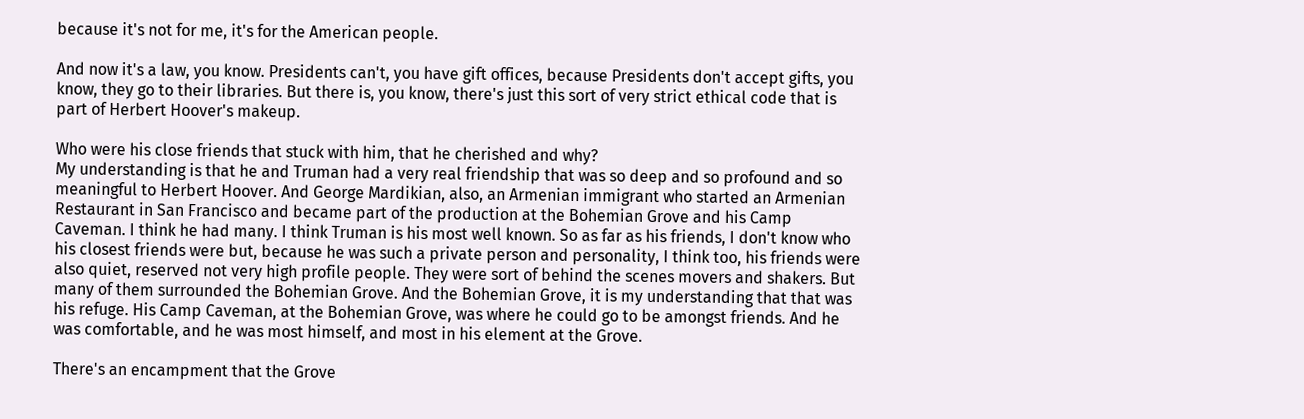because it's not for me, it's for the American people.

And now it's a law, you know. Presidents can't, you have gift offices, because Presidents don't accept gifts, you know, they go to their libraries. But there is, you know, there's just this sort of very strict ethical code that is part of Herbert Hoover's makeup.

Who were his close friends that stuck with him, that he cherished and why?
My understanding is that he and Truman had a very real friendship that was so deep and so profound and so meaningful to Herbert Hoover. And George Mardikian, also, an Armenian immigrant who started an Armenian Restaurant in San Francisco and became part of the production at the Bohemian Grove and his Camp Caveman. I think he had many. I think Truman is his most well known. So as far as his friends, I don't know who his closest friends were but, because he was such a private person and personality, I think too, his friends were also quiet, reserved not very high profile people. They were sort of behind the scenes movers and shakers. But many of them surrounded the Bohemian Grove. And the Bohemian Grove, it is my understanding that that was his refuge. His Camp Caveman, at the Bohemian Grove, was where he could go to be amongst friends. And he was comfortable, and he was most himself, and most in his element at the Grove.

There's an encampment that the Grove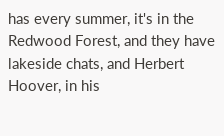has every summer, it's in the Redwood Forest, and they have lakeside chats, and Herbert Hoover, in his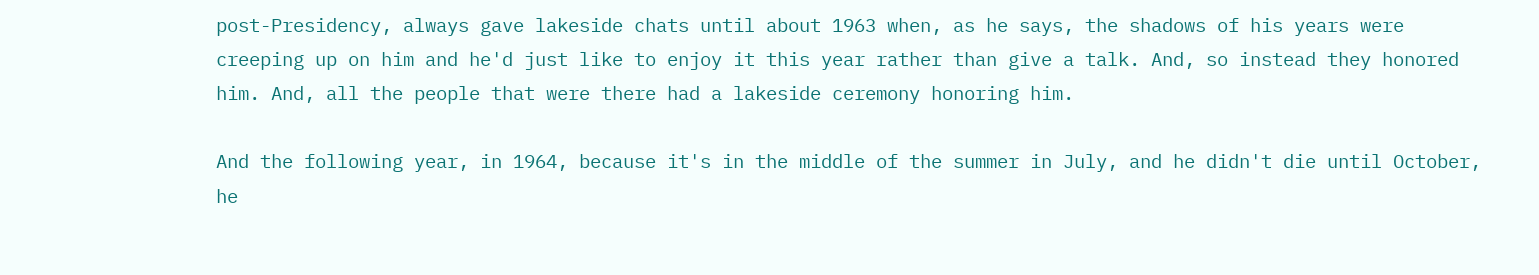post-Presidency, always gave lakeside chats until about 1963 when, as he says, the shadows of his years were creeping up on him and he'd just like to enjoy it this year rather than give a talk. And, so instead they honored him. And, all the people that were there had a lakeside ceremony honoring him.

And the following year, in 1964, because it's in the middle of the summer in July, and he didn't die until October, he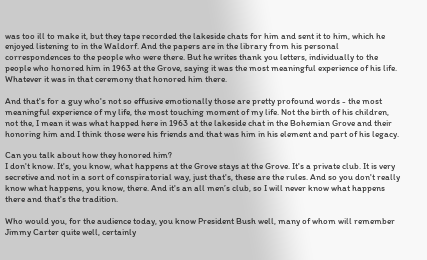was too ill to make it, but they tape recorded the lakeside chats for him and sent it to him, which he enjoyed listening to in the Waldorf. And the papers are in the library from his personal correspondences to the people who were there. But he writes thank you letters, individually to the people who honored him in 1963 at the Grove, saying it was the most meaningful experience of his life. Whatever it was in that ceremony that honored him there.

And that's for a guy who's not so effusive emotionally those are pretty profound words - the most meaningful experience of my life, the most touching moment of my life. Not the birth of his children, not the, I mean it was what happed here in 1963 at the lakeside chat in the Bohemian Grove and their honoring him and I think those were his friends and that was him in his element and part of his legacy.

Can you talk about how they honored him?
I don't know. It's, you know, what happens at the Grove stays at the Grove. It's a private club. It is very secretive and not in a sort of conspiratorial way, just that's, these are the rules. And so you don't really know what happens, you know, there. And it's an all men’s club, so I will never know what happens there and that's the tradition.

Who would you, for the audience today, you know President Bush well, many of whom will remember Jimmy Carter quite well, certainly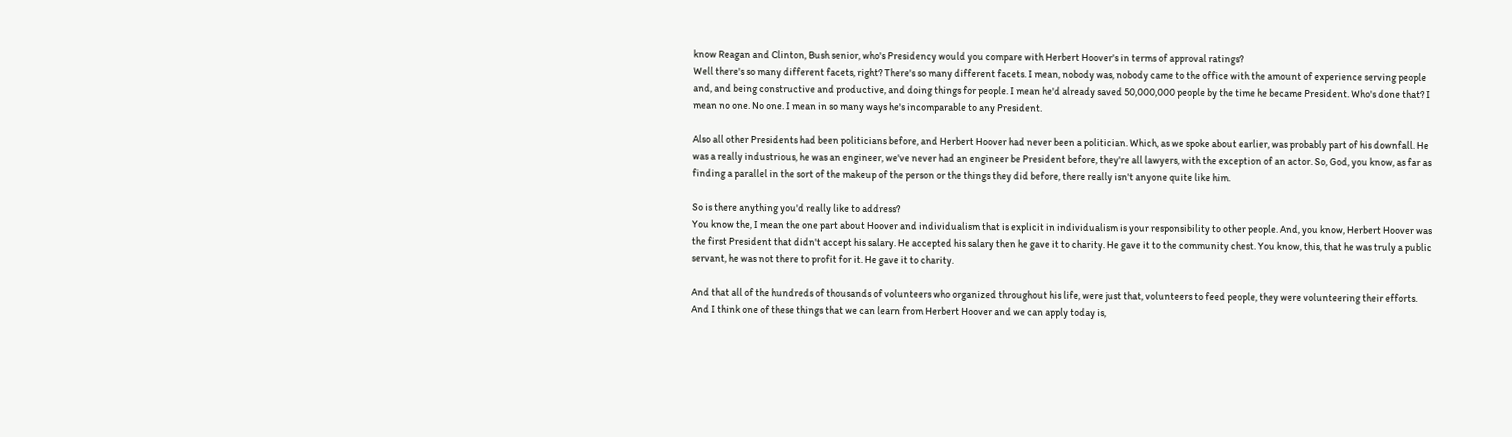know Reagan and Clinton, Bush senior, who's Presidency would you compare with Herbert Hoover's in terms of approval ratings?
Well there's so many different facets, right? There's so many different facets. I mean, nobody was, nobody came to the office with the amount of experience serving people and, and being constructive and productive, and doing things for people. I mean he'd already saved 50,000,000 people by the time he became President. Who's done that? I mean no one. No one. I mean in so many ways he's incomparable to any President.

Also all other Presidents had been politicians before, and Herbert Hoover had never been a politician. Which, as we spoke about earlier, was probably part of his downfall. He was a really industrious, he was an engineer, we've never had an engineer be President before, they're all lawyers, with the exception of an actor. So, God, you know, as far as finding a parallel in the sort of the makeup of the person or the things they did before, there really isn't anyone quite like him.

So is there anything you'd really like to address?
You know the, I mean the one part about Hoover and individualism that is explicit in individualism is your responsibility to other people. And, you know, Herbert Hoover was the first President that didn't accept his salary. He accepted his salary then he gave it to charity. He gave it to the community chest. You know, this, that he was truly a public servant, he was not there to profit for it. He gave it to charity.

And that all of the hundreds of thousands of volunteers who organized throughout his life, were just that, volunteers to feed people, they were volunteering their efforts. And I think one of these things that we can learn from Herbert Hoover and we can apply today is,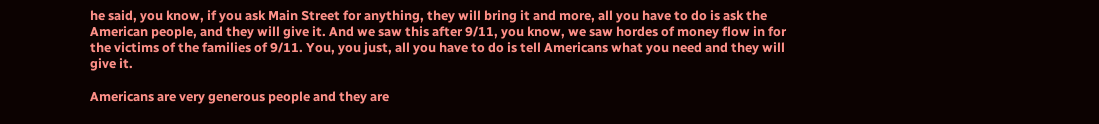he said, you know, if you ask Main Street for anything, they will bring it and more, all you have to do is ask the American people, and they will give it. And we saw this after 9/11, you know, we saw hordes of money flow in for the victims of the families of 9/11. You, you just, all you have to do is tell Americans what you need and they will give it.

Americans are very generous people and they are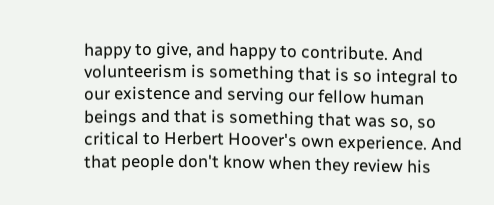happy to give, and happy to contribute. And volunteerism is something that is so integral to our existence and serving our fellow human beings and that is something that was so, so critical to Herbert Hoover's own experience. And that people don't know when they review his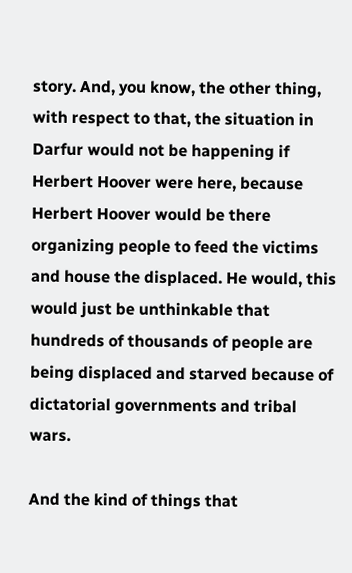story. And, you know, the other thing, with respect to that, the situation in Darfur would not be happening if Herbert Hoover were here, because Herbert Hoover would be there organizing people to feed the victims and house the displaced. He would, this would just be unthinkable that hundreds of thousands of people are being displaced and starved because of dictatorial governments and tribal wars.

And the kind of things that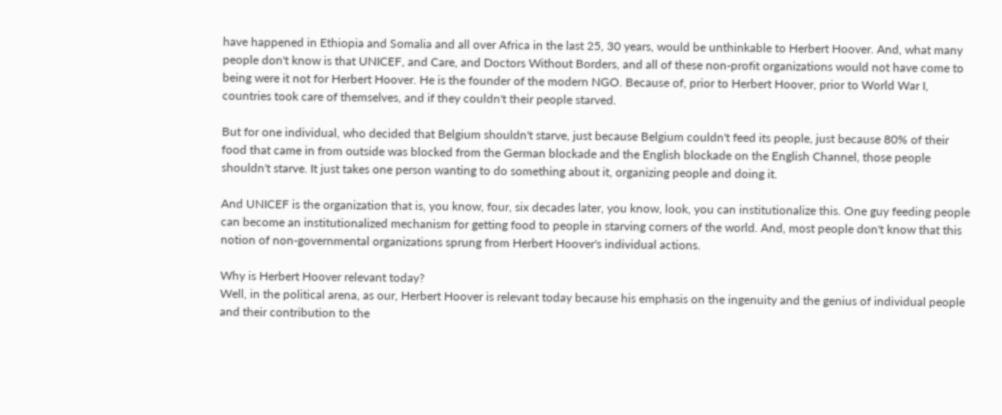have happened in Ethiopia and Somalia and all over Africa in the last 25, 30 years, would be unthinkable to Herbert Hoover. And, what many people don't know is that UNICEF, and Care, and Doctors Without Borders, and all of these non-profit organizations would not have come to being were it not for Herbert Hoover. He is the founder of the modern NGO. Because of, prior to Herbert Hoover, prior to World War I, countries took care of themselves, and if they couldn't their people starved.

But for one individual, who decided that Belgium shouldn't starve, just because Belgium couldn't feed its people, just because 80% of their food that came in from outside was blocked from the German blockade and the English blockade on the English Channel, those people shouldn't starve. It just takes one person wanting to do something about it, organizing people and doing it.

And UNICEF is the organization that is, you know, four, six decades later, you know, look, you can institutionalize this. One guy feeding people can become an institutionalized mechanism for getting food to people in starving corners of the world. And, most people don't know that this notion of non-governmental organizations sprung from Herbert Hoover's individual actions.

Why is Herbert Hoover relevant today?
Well, in the political arena, as our, Herbert Hoover is relevant today because his emphasis on the ingenuity and the genius of individual people and their contribution to the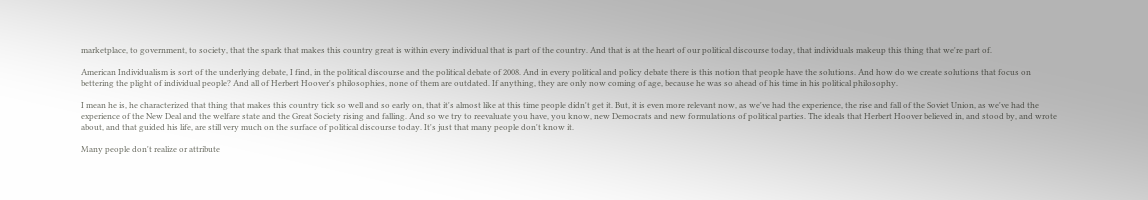marketplace, to government, to society, that the spark that makes this country great is within every individual that is part of the country. And that is at the heart of our political discourse today, that individuals makeup this thing that we're part of.

American Individualism is sort of the underlying debate, I find, in the political discourse and the political debate of 2008. And in every political and policy debate there is this notion that people have the solutions. And how do we create solutions that focus on bettering the plight of individual people? And all of Herbert Hoover's philosophies, none of them are outdated. If anything, they are only now coming of age, because he was so ahead of his time in his political philosophy.

I mean he is, he characterized that thing that makes this country tick so well and so early on, that it's almost like at this time people didn't get it. But, it is even more relevant now, as we've had the experience, the rise and fall of the Soviet Union, as we've had the experience of the New Deal and the welfare state and the Great Society rising and falling. And so we try to reevaluate you have, you know, new Democrats and new formulations of political parties. The ideals that Herbert Hoover believed in, and stood by, and wrote about, and that guided his life, are still very much on the surface of political discourse today. It's just that many people don't know it.

Many people don't realize or attribute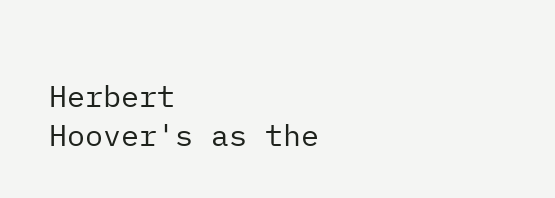Herbert Hoover's as the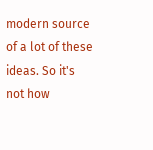modern source of a lot of these ideas. So it's not how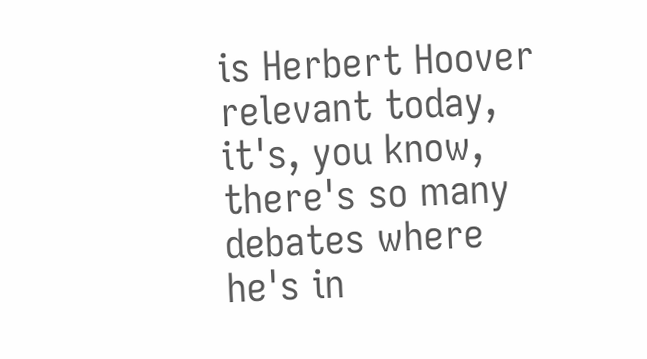is Herbert Hoover relevant today, it's, you know, there's so many debates where he's in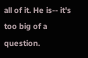all of it. He is-- it's too big of a question.